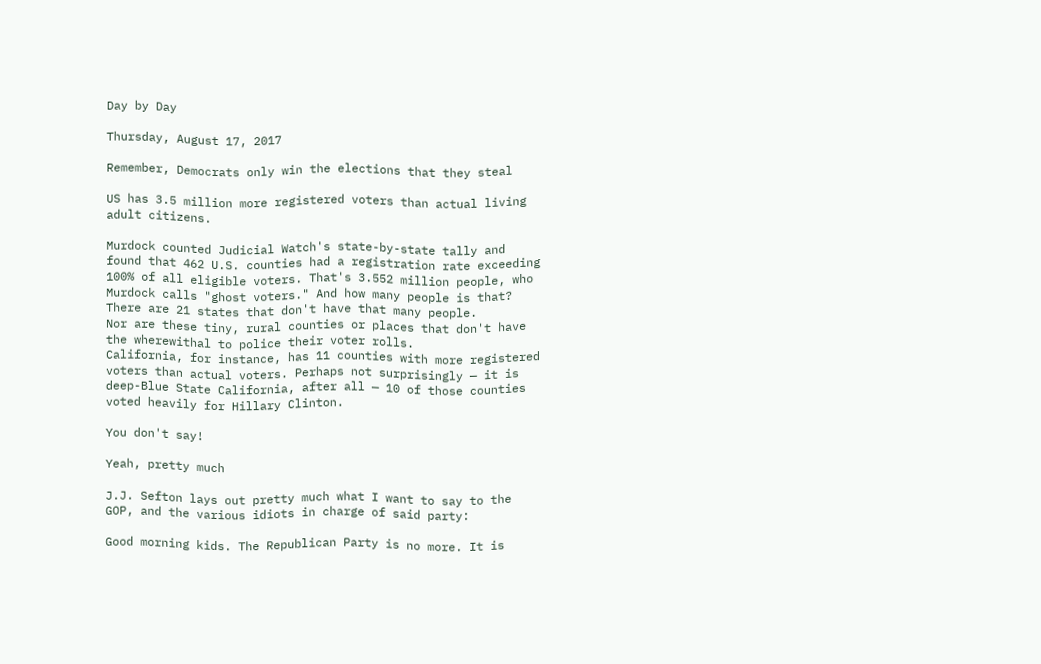Day by Day

Thursday, August 17, 2017

Remember, Democrats only win the elections that they steal

US has 3.5 million more registered voters than actual living adult citizens.

Murdock counted Judicial Watch's state-by-state tally and found that 462 U.S. counties had a registration rate exceeding 100% of all eligible voters. That's 3.552 million people, who Murdock calls "ghost voters." And how many people is that? There are 21 states that don't have that many people.
Nor are these tiny, rural counties or places that don't have the wherewithal to police their voter rolls.
California, for instance, has 11 counties with more registered voters than actual voters. Perhaps not surprisingly — it is deep-Blue State California, after all — 10 of those counties voted heavily for Hillary Clinton.

You don't say!

Yeah, pretty much

J.J. Sefton lays out pretty much what I want to say to the GOP, and the various idiots in charge of said party:

Good morning kids. The Republican Party is no more. It is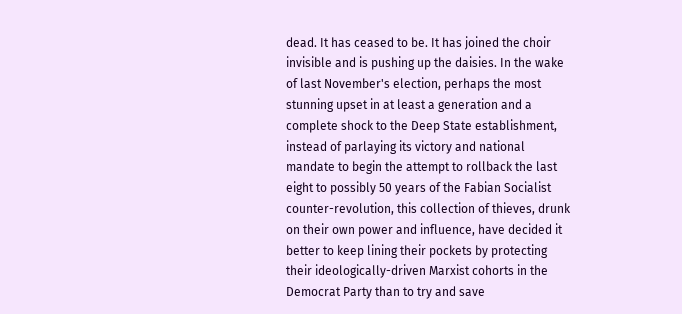dead. It has ceased to be. It has joined the choir invisible and is pushing up the daisies. In the wake of last November's election, perhaps the most stunning upset in at least a generation and a complete shock to the Deep State establishment, instead of parlaying its victory and national mandate to begin the attempt to rollback the last eight to possibly 50 years of the Fabian Socialist counter-revolution, this collection of thieves, drunk on their own power and influence, have decided it better to keep lining their pockets by protecting their ideologically-driven Marxist cohorts in the Democrat Party than to try and save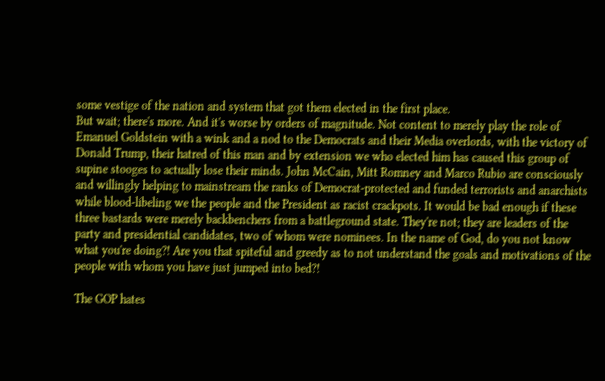some vestige of the nation and system that got them elected in the first place.
But wait; there's more. And it's worse by orders of magnitude. Not content to merely play the role of Emanuel Goldstein with a wink and a nod to the Democrats and their Media overlords, with the victory of Donald Trump, their hatred of this man and by extension we who elected him has caused this group of supine stooges to actually lose their minds. John McCain, Mitt Romney and Marco Rubio are consciously and willingly helping to mainstream the ranks of Democrat-protected and funded terrorists and anarchists while blood-libeling we the people and the President as racist crackpots. It would be bad enough if these three bastards were merely backbenchers from a battleground state. They're not; they are leaders of the party and presidential candidates, two of whom were nominees. In the name of God, do you not know what you're doing?! Are you that spiteful and greedy as to not understand the goals and motivations of the people with whom you have just jumped into bed?!

The GOP hates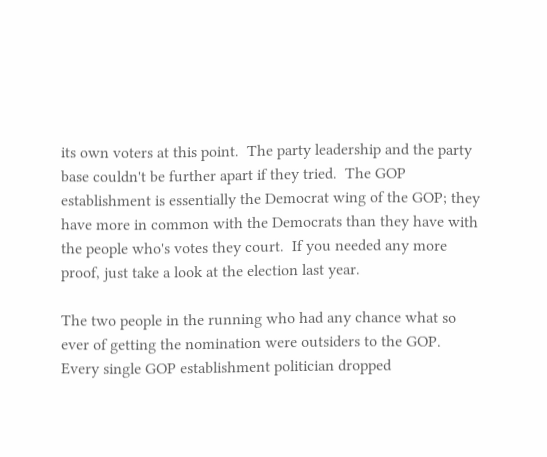its own voters at this point.  The party leadership and the party base couldn't be further apart if they tried.  The GOP establishment is essentially the Democrat wing of the GOP; they have more in common with the Democrats than they have with the people who's votes they court.  If you needed any more proof, just take a look at the election last year.

The two people in the running who had any chance what so ever of getting the nomination were outsiders to the GOP.  Every single GOP establishment politician dropped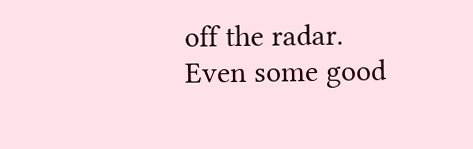off the radar.  Even some good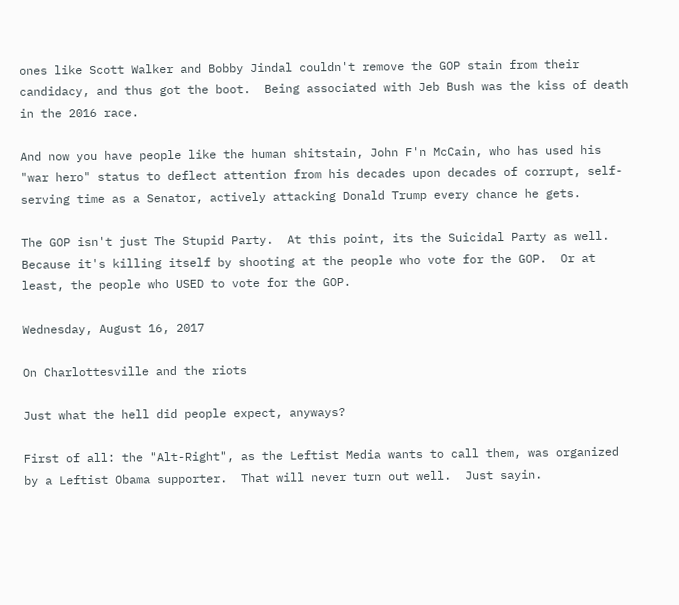ones like Scott Walker and Bobby Jindal couldn't remove the GOP stain from their candidacy, and thus got the boot.  Being associated with Jeb Bush was the kiss of death in the 2016 race.

And now you have people like the human shitstain, John F'n McCain, who has used his "war hero" status to deflect attention from his decades upon decades of corrupt, self-serving time as a Senator, actively attacking Donald Trump every chance he gets.

The GOP isn't just The Stupid Party.  At this point, its the Suicidal Party as well.  Because it's killing itself by shooting at the people who vote for the GOP.  Or at least, the people who USED to vote for the GOP.

Wednesday, August 16, 2017

On Charlottesville and the riots

Just what the hell did people expect, anyways?

First of all: the "Alt-Right", as the Leftist Media wants to call them, was organized by a Leftist Obama supporter.  That will never turn out well.  Just sayin.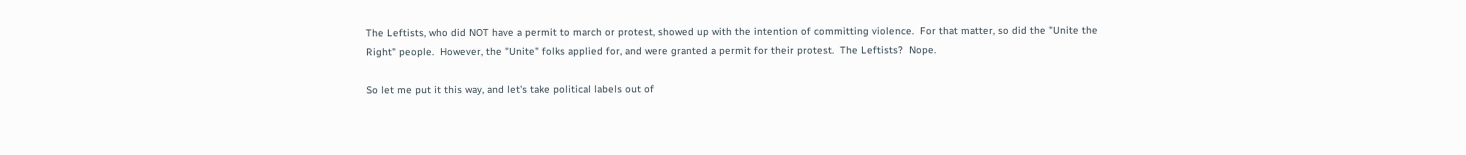The Leftists, who did NOT have a permit to march or protest, showed up with the intention of committing violence.  For that matter, so did the "Unite the Right" people.  However, the "Unite" folks applied for, and were granted a permit for their protest.  The Leftists?  Nope.

So let me put it this way, and let's take political labels out of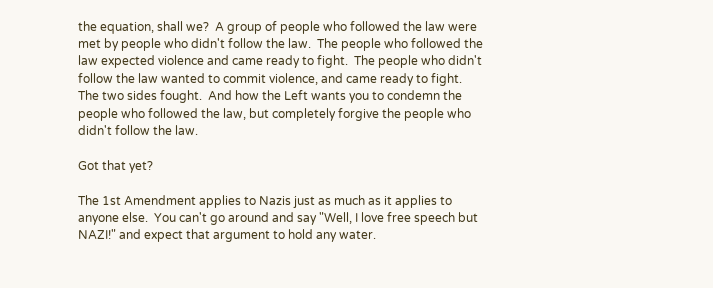the equation, shall we?  A group of people who followed the law were met by people who didn't follow the law.  The people who followed the law expected violence and came ready to fight.  The people who didn't follow the law wanted to commit violence, and came ready to fight.  The two sides fought.  And how the Left wants you to condemn the people who followed the law, but completely forgive the people who didn't follow the law.

Got that yet?

The 1st Amendment applies to Nazis just as much as it applies to anyone else.  You can't go around and say "Well, I love free speech but NAZI!" and expect that argument to hold any water.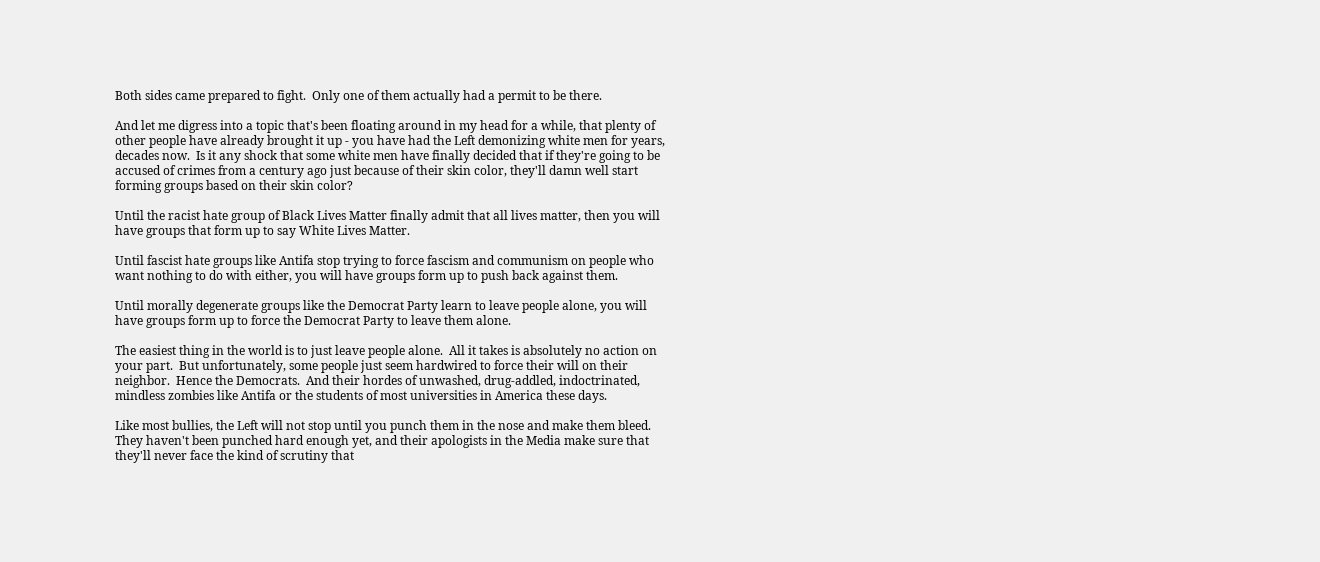Both sides came prepared to fight.  Only one of them actually had a permit to be there.

And let me digress into a topic that's been floating around in my head for a while, that plenty of other people have already brought it up - you have had the Left demonizing white men for years, decades now.  Is it any shock that some white men have finally decided that if they're going to be accused of crimes from a century ago just because of their skin color, they'll damn well start forming groups based on their skin color?

Until the racist hate group of Black Lives Matter finally admit that all lives matter, then you will have groups that form up to say White Lives Matter.

Until fascist hate groups like Antifa stop trying to force fascism and communism on people who want nothing to do with either, you will have groups form up to push back against them.

Until morally degenerate groups like the Democrat Party learn to leave people alone, you will have groups form up to force the Democrat Party to leave them alone.

The easiest thing in the world is to just leave people alone.  All it takes is absolutely no action on your part.  But unfortunately, some people just seem hardwired to force their will on their neighbor.  Hence the Democrats.  And their hordes of unwashed, drug-addled, indoctrinated, mindless zombies like Antifa or the students of most universities in America these days.

Like most bullies, the Left will not stop until you punch them in the nose and make them bleed.  They haven't been punched hard enough yet, and their apologists in the Media make sure that they'll never face the kind of scrutiny that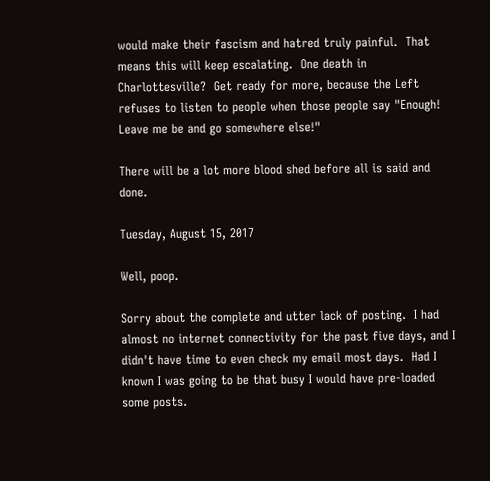would make their fascism and hatred truly painful.  That means this will keep escalating.  One death in Charlottesville?  Get ready for more, because the Left refuses to listen to people when those people say "Enough!  Leave me be and go somewhere else!"

There will be a lot more blood shed before all is said and done.

Tuesday, August 15, 2017

Well, poop.

Sorry about the complete and utter lack of posting.  I had almost no internet connectivity for the past five days, and I didn't have time to even check my email most days.  Had I known I was going to be that busy I would have pre-loaded some posts.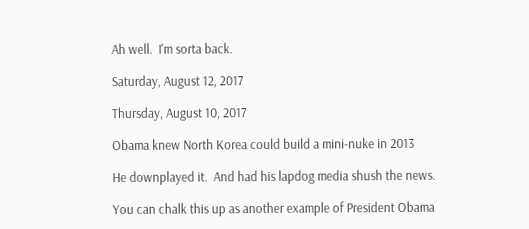Ah well.  I'm sorta back.

Saturday, August 12, 2017

Thursday, August 10, 2017

Obama knew North Korea could build a mini-nuke in 2013

He downplayed it.  And had his lapdog media shush the news.

You can chalk this up as another example of President Obama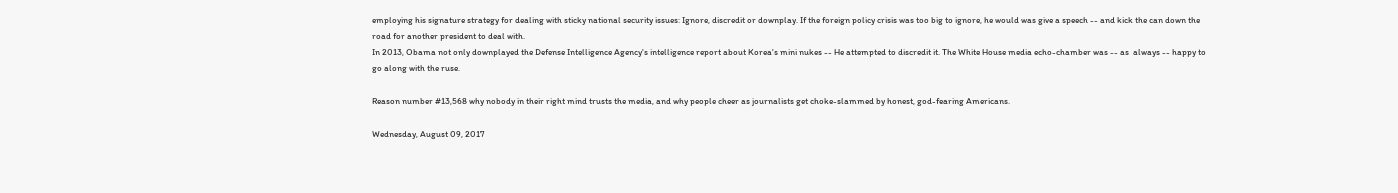employing his signature strategy for dealing with sticky national security issues: Ignore, discredit or downplay. If the foreign policy crisis was too big to ignore, he would was give a speech -- and kick the can down the road for another president to deal with.
In 2013, Obama not only downplayed the Defense Intelligence Agency's intelligence report about Korea's mini nukes -- He attempted to discredit it. The White House media echo-chamber was -- as  always -- happy to go along with the ruse.

Reason number #13,568 why nobody in their right mind trusts the media, and why people cheer as journalists get choke-slammed by honest, god-fearing Americans.

Wednesday, August 09, 2017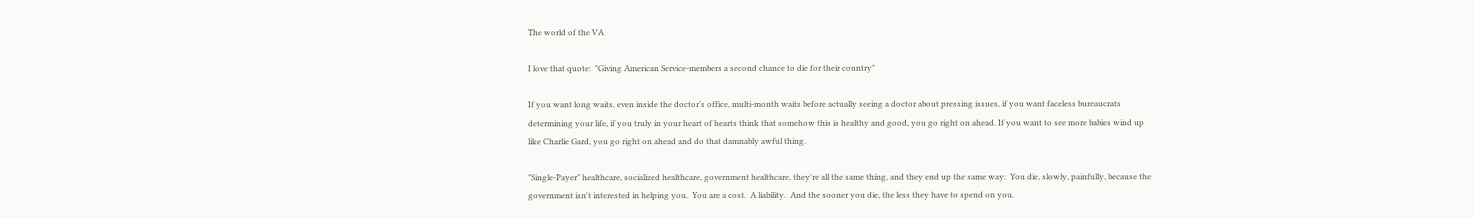The world of the VA

I love that quote:  "Giving American Service-members a second chance to die for their country"

If you want long waits, even inside the doctor’s office, multi-month waits before actually seeing a doctor about pressing issues, if you want faceless bureaucrats determining your life, if you truly in your heart of hearts think that somehow this is healthy and good, you go right on ahead. If you want to see more babies wind up like Charlie Gard, you go right on ahead and do that damnably awful thing.

"Single-Payer" healthcare, socialized healthcare, government healthcare, they're all the same thing, and they end up the same way:  You die, slowly, painfully, because the government isn't interested in helping you.  You are a cost.  A liability.  And the sooner you die, the less they have to spend on you.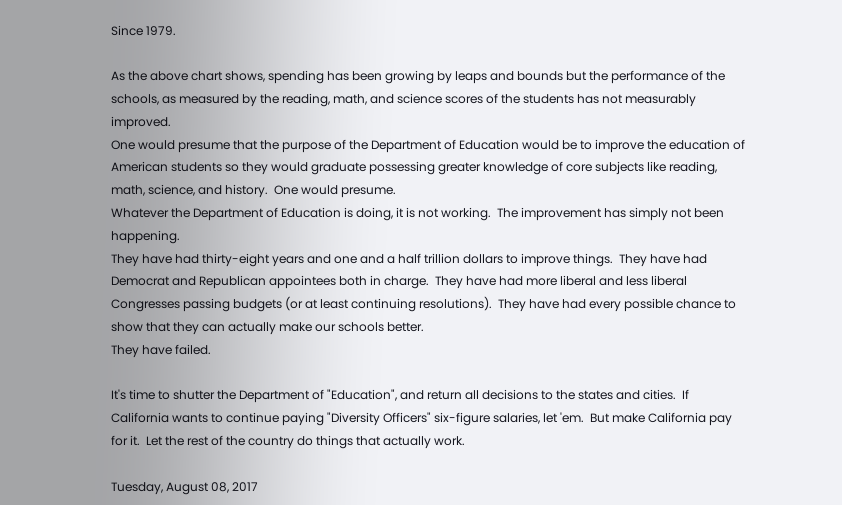Since 1979.

As the above chart shows, spending has been growing by leaps and bounds but the performance of the schools, as measured by the reading, math, and science scores of the students has not measurably improved.
One would presume that the purpose of the Department of Education would be to improve the education of American students so they would graduate possessing greater knowledge of core subjects like reading, math, science, and history.  One would presume.
Whatever the Department of Education is doing, it is not working.  The improvement has simply not been happening.
They have had thirty-eight years and one and a half trillion dollars to improve things.  They have had Democrat and Republican appointees both in charge.  They have had more liberal and less liberal Congresses passing budgets (or at least continuing resolutions).  They have had every possible chance to show that they can actually make our schools better.
They have failed.

It's time to shutter the Department of "Education", and return all decisions to the states and cities.  If California wants to continue paying "Diversity Officers" six-figure salaries, let 'em.  But make California pay for it.  Let the rest of the country do things that actually work.

Tuesday, August 08, 2017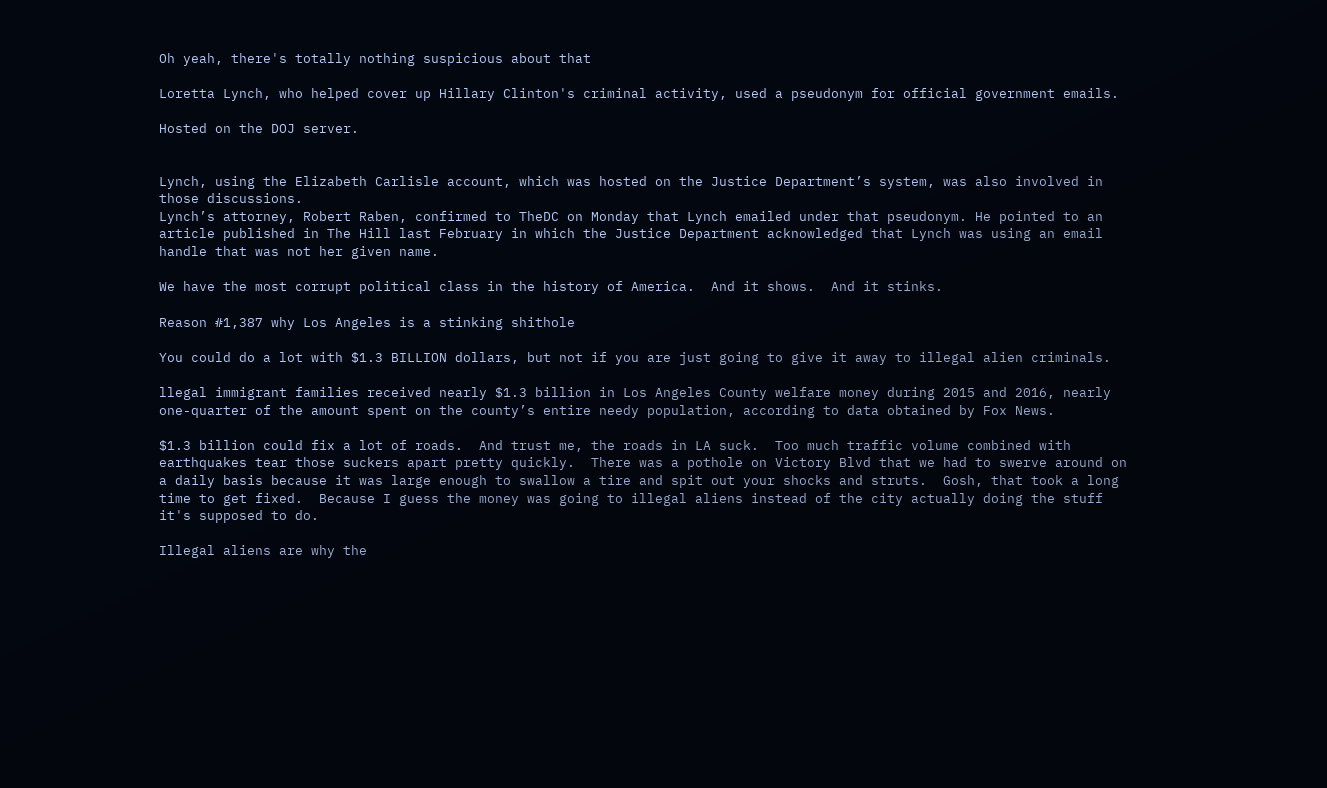Oh yeah, there's totally nothing suspicious about that

Loretta Lynch, who helped cover up Hillary Clinton's criminal activity, used a pseudonym for official government emails.

Hosted on the DOJ server.


Lynch, using the Elizabeth Carlisle account, which was hosted on the Justice Department’s system, was also involved in those discussions.
Lynch’s attorney, Robert Raben, confirmed to TheDC on Monday that Lynch emailed under that pseudonym. He pointed to an article published in The Hill last February in which the Justice Department acknowledged that Lynch was using an email handle that was not her given name.

We have the most corrupt political class in the history of America.  And it shows.  And it stinks.

Reason #1,387 why Los Angeles is a stinking shithole

You could do a lot with $1.3 BILLION dollars, but not if you are just going to give it away to illegal alien criminals.

llegal immigrant families received nearly $1.3 billion in Los Angeles County welfare money during 2015 and 2016, nearly one-quarter of the amount spent on the county’s entire needy population, according to data obtained by Fox News.

$1.3 billion could fix a lot of roads.  And trust me, the roads in LA suck.  Too much traffic volume combined with earthquakes tear those suckers apart pretty quickly.  There was a pothole on Victory Blvd that we had to swerve around on a daily basis because it was large enough to swallow a tire and spit out your shocks and struts.  Gosh, that took a long time to get fixed.  Because I guess the money was going to illegal aliens instead of the city actually doing the stuff it's supposed to do.

Illegal aliens are why the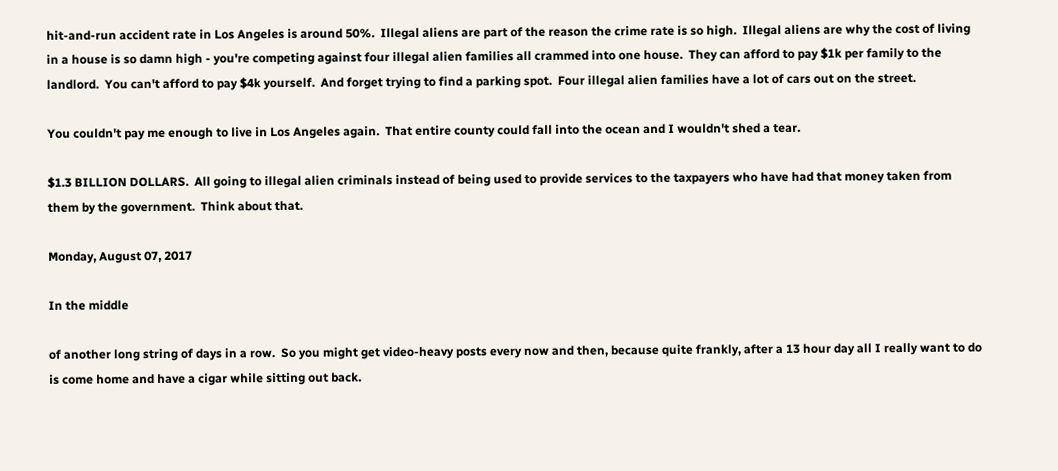hit-and-run accident rate in Los Angeles is around 50%.  Illegal aliens are part of the reason the crime rate is so high.  Illegal aliens are why the cost of living in a house is so damn high - you're competing against four illegal alien families all crammed into one house.  They can afford to pay $1k per family to the landlord.  You can't afford to pay $4k yourself.  And forget trying to find a parking spot.  Four illegal alien families have a lot of cars out on the street.

You couldn't pay me enough to live in Los Angeles again.  That entire county could fall into the ocean and I wouldn't shed a tear.

$1.3 BILLION DOLLARS.  All going to illegal alien criminals instead of being used to provide services to the taxpayers who have had that money taken from them by the government.  Think about that.

Monday, August 07, 2017

In the middle

of another long string of days in a row.  So you might get video-heavy posts every now and then, because quite frankly, after a 13 hour day all I really want to do is come home and have a cigar while sitting out back.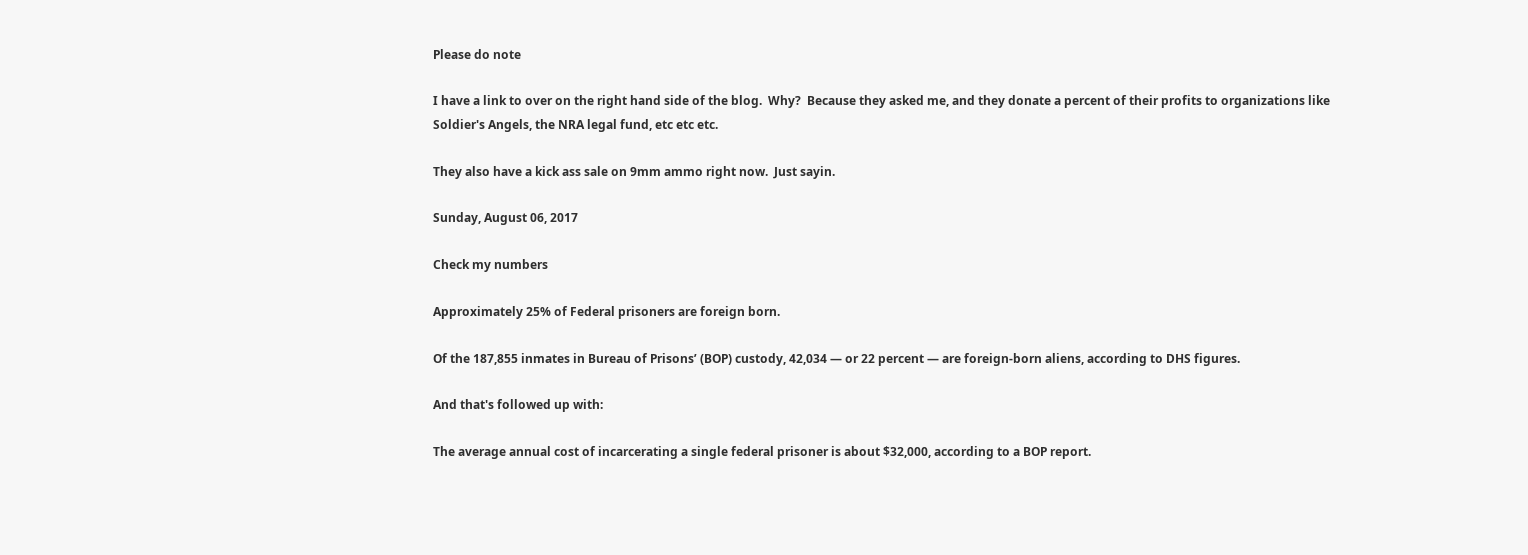Please do note

I have a link to over on the right hand side of the blog.  Why?  Because they asked me, and they donate a percent of their profits to organizations like Soldier's Angels, the NRA legal fund, etc etc etc.

They also have a kick ass sale on 9mm ammo right now.  Just sayin.

Sunday, August 06, 2017

Check my numbers

Approximately 25% of Federal prisoners are foreign born.

Of the 187,855 inmates in Bureau of Prisons’ (BOP) custody, 42,034 — or 22 percent — are foreign-born aliens, according to DHS figures.

And that's followed up with:

The average annual cost of incarcerating a single federal prisoner is about $32,000, according to a BOP report.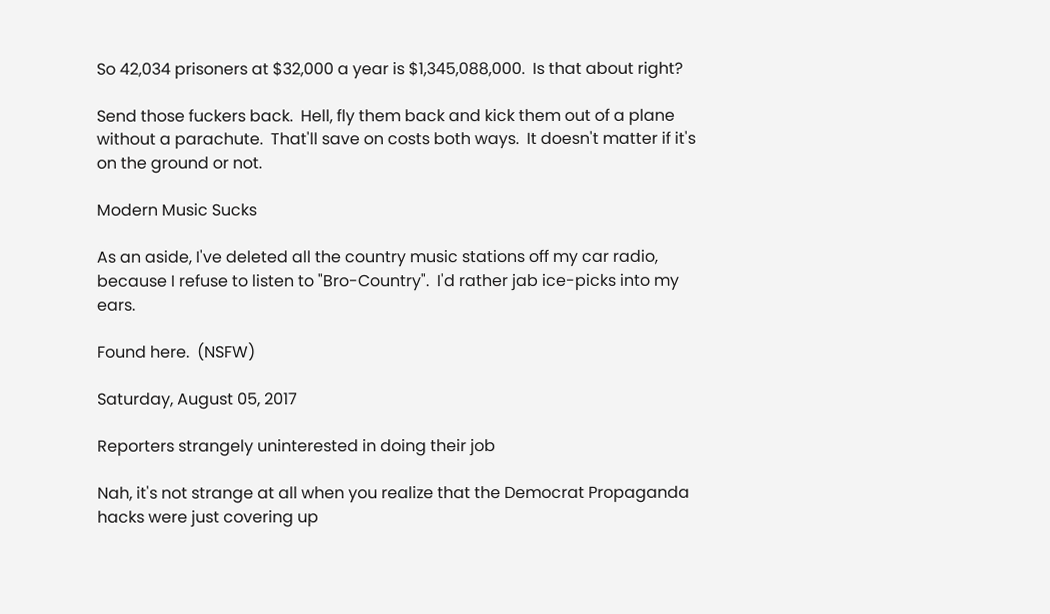So 42,034 prisoners at $32,000 a year is $1,345,088,000.  Is that about right?

Send those fuckers back.  Hell, fly them back and kick them out of a plane without a parachute.  That'll save on costs both ways.  It doesn't matter if it's on the ground or not.

Modern Music Sucks

As an aside, I've deleted all the country music stations off my car radio, because I refuse to listen to "Bro-Country".  I'd rather jab ice-picks into my ears.

Found here.  (NSFW)

Saturday, August 05, 2017

Reporters strangely uninterested in doing their job

Nah, it's not strange at all when you realize that the Democrat Propaganda hacks were just covering up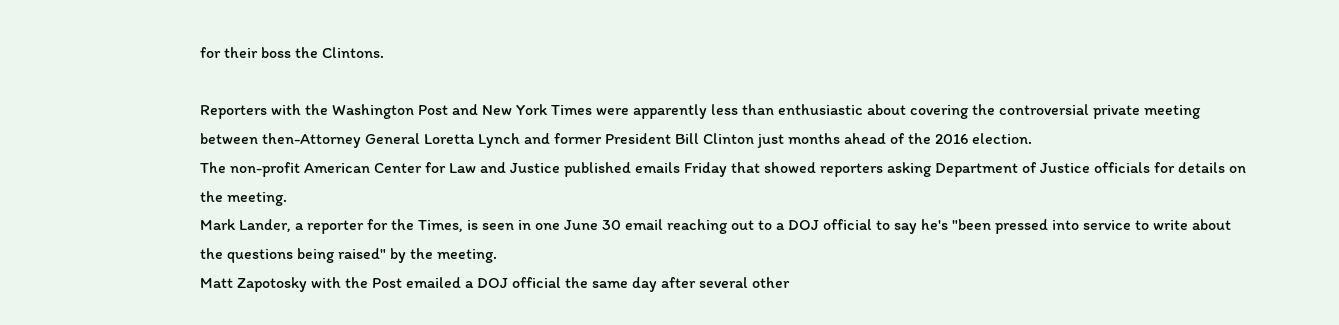for their boss the Clintons.

Reporters with the Washington Post and New York Times were apparently less than enthusiastic about covering the controversial private meeting between then-Attorney General Loretta Lynch and former President Bill Clinton just months ahead of the 2016 election.
The non-profit American Center for Law and Justice published emails Friday that showed reporters asking Department of Justice officials for details on the meeting.
Mark Lander, a reporter for the Times, is seen in one June 30 email reaching out to a DOJ official to say he's "been pressed into service to write about the questions being raised" by the meeting.
Matt Zapotosky with the Post emailed a DOJ official the same day after several other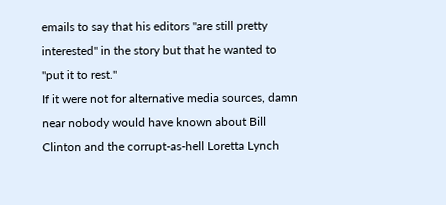emails to say that his editors "are still pretty interested" in the story but that he wanted to "put it to rest."
If it were not for alternative media sources, damn near nobody would have known about Bill Clinton and the corrupt-as-hell Loretta Lynch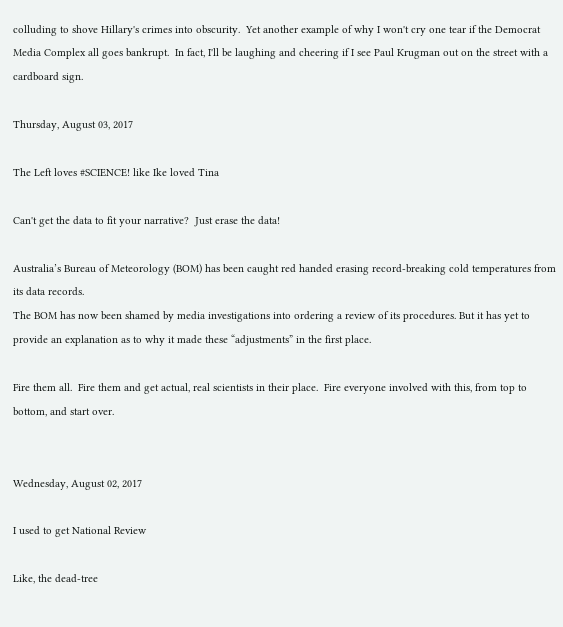colluding to shove Hillary's crimes into obscurity.  Yet another example of why I won't cry one tear if the Democrat Media Complex all goes bankrupt.  In fact, I'll be laughing and cheering if I see Paul Krugman out on the street with a cardboard sign.

Thursday, August 03, 2017

The Left loves #SCIENCE! like Ike loved Tina

Can't get the data to fit your narrative?  Just erase the data!

Australia’s Bureau of Meteorology (BOM) has been caught red handed erasing record-breaking cold temperatures from its data records.
The BOM has now been shamed by media investigations into ordering a review of its procedures. But it has yet to provide an explanation as to why it made these “adjustments” in the first place.

Fire them all.  Fire them and get actual, real scientists in their place.  Fire everyone involved with this, from top to bottom, and start over.


Wednesday, August 02, 2017

I used to get National Review

Like, the dead-tree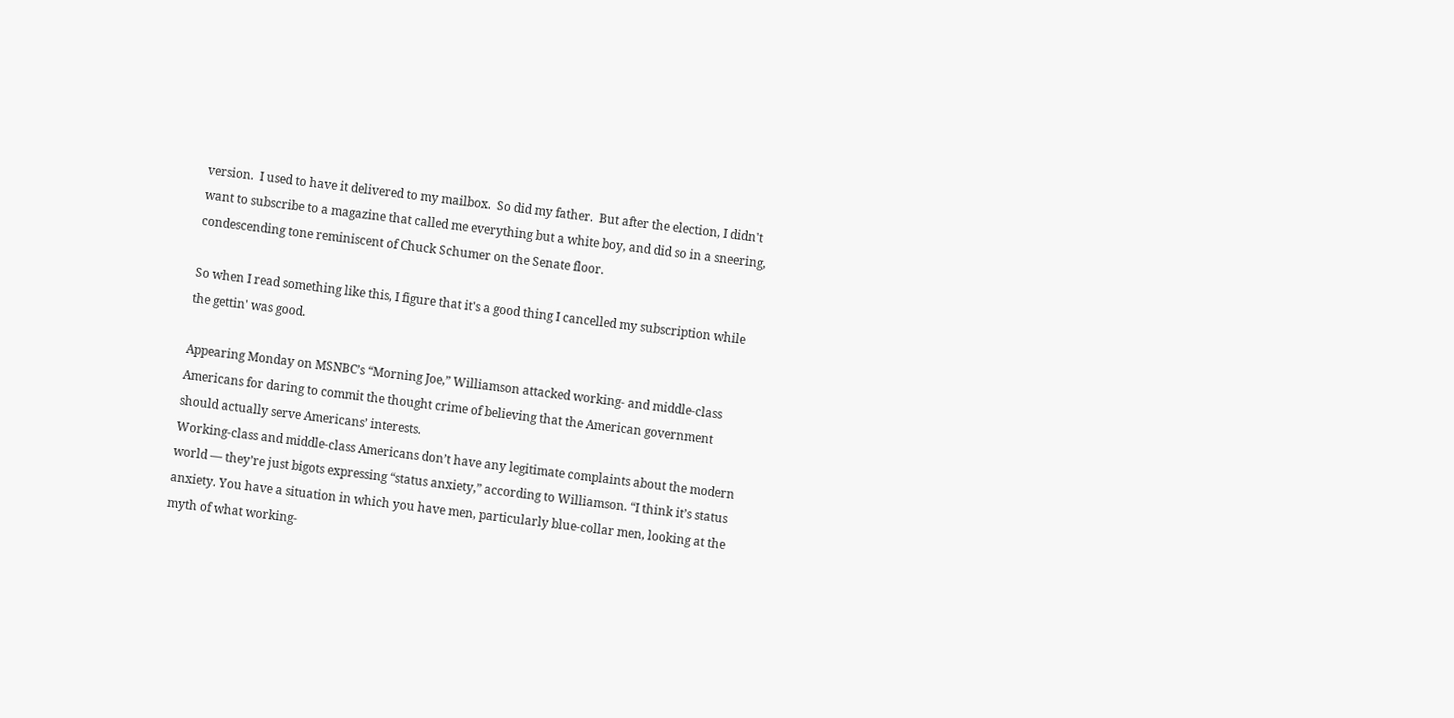version.  I used to have it delivered to my mailbox.  So did my father.  But after the election, I didn't want to subscribe to a magazine that called me everything but a white boy, and did so in a sneering, condescending tone reminiscent of Chuck Schumer on the Senate floor.

So when I read something like this, I figure that it's a good thing I cancelled my subscription while the gettin' was good.

Appearing Monday on MSNBC’s “Morning Joe,” Williamson attacked working- and middle-class Americans for daring to commit the thought crime of believing that the American government should actually serve Americans’ interests.
Working-class and middle-class Americans don’t have any legitimate complaints about the modern world — they’re just bigots expressing “status anxiety,” according to Williamson. “I think it’s status anxiety. You have a situation in which you have men, particularly blue-collar men, looking at the myth of what working-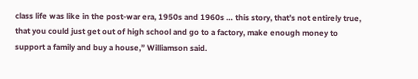class life was like in the post-war era, 1950s and 1960s … this story, that’s not entirely true, that you could just get out of high school and go to a factory, make enough money to support a family and buy a house,” Williamson said.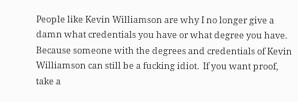People like Kevin Williamson are why I no longer give a damn what credentials you have or what degree you have.  Because someone with the degrees and credentials of Kevin Williamson can still be a fucking idiot.  If you want proof, take a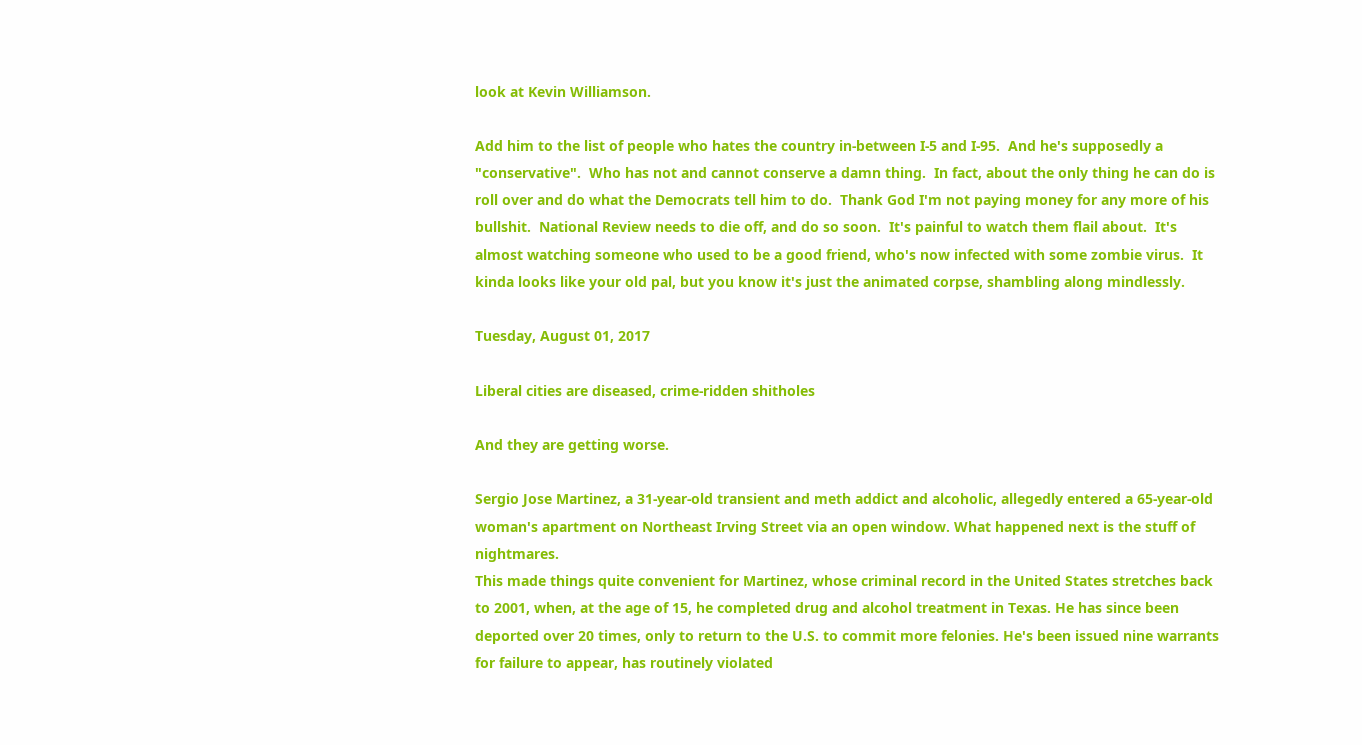look at Kevin Williamson.

Add him to the list of people who hates the country in-between I-5 and I-95.  And he's supposedly a "conservative".  Who has not and cannot conserve a damn thing.  In fact, about the only thing he can do is roll over and do what the Democrats tell him to do.  Thank God I'm not paying money for any more of his bullshit.  National Review needs to die off, and do so soon.  It's painful to watch them flail about.  It's almost watching someone who used to be a good friend, who's now infected with some zombie virus.  It kinda looks like your old pal, but you know it's just the animated corpse, shambling along mindlessly.

Tuesday, August 01, 2017

Liberal cities are diseased, crime-ridden shitholes

And they are getting worse.

Sergio Jose Martinez, a 31-year-old transient and meth addict and alcoholic, allegedly entered a 65-year-old woman's apartment on Northeast Irving Street via an open window. What happened next is the stuff of nightmares.
This made things quite convenient for Martinez, whose criminal record in the United States stretches back to 2001, when, at the age of 15, he completed drug and alcohol treatment in Texas. He has since been deported over 20 times, only to return to the U.S. to commit more felonies. He's been issued nine warrants for failure to appear, has routinely violated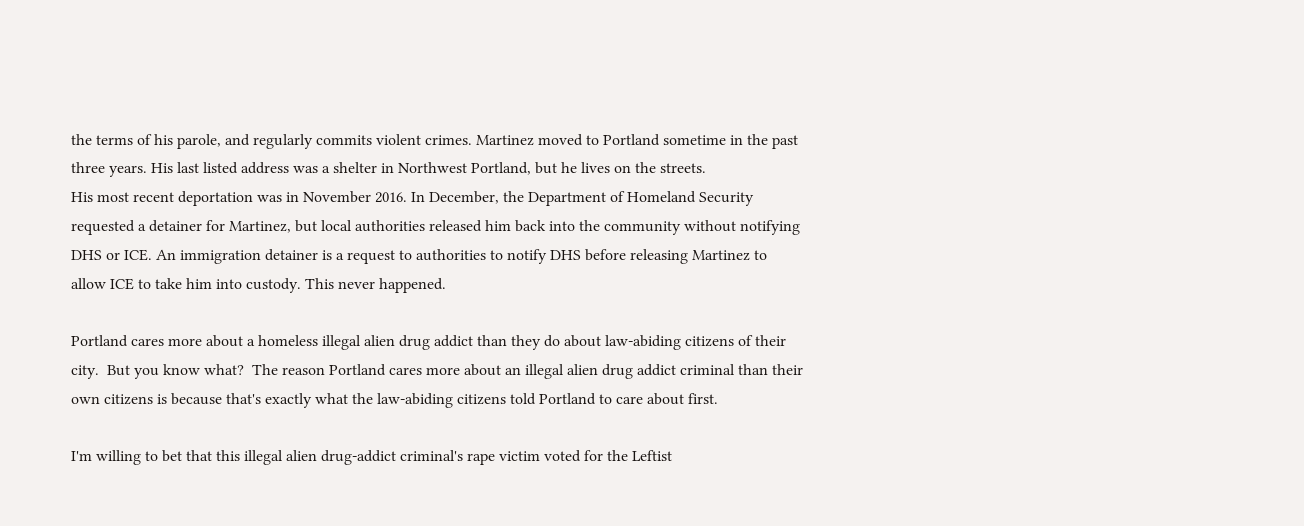the terms of his parole, and regularly commits violent crimes. Martinez moved to Portland sometime in the past three years. His last listed address was a shelter in Northwest Portland, but he lives on the streets.
His most recent deportation was in November 2016. In December, the Department of Homeland Security requested a detainer for Martinez, but local authorities released him back into the community without notifying DHS or ICE. An immigration detainer is a request to authorities to notify DHS before releasing Martinez to allow ICE to take him into custody. This never happened.

Portland cares more about a homeless illegal alien drug addict than they do about law-abiding citizens of their city.  But you know what?  The reason Portland cares more about an illegal alien drug addict criminal than their own citizens is because that's exactly what the law-abiding citizens told Portland to care about first.

I'm willing to bet that this illegal alien drug-addict criminal's rape victim voted for the Leftist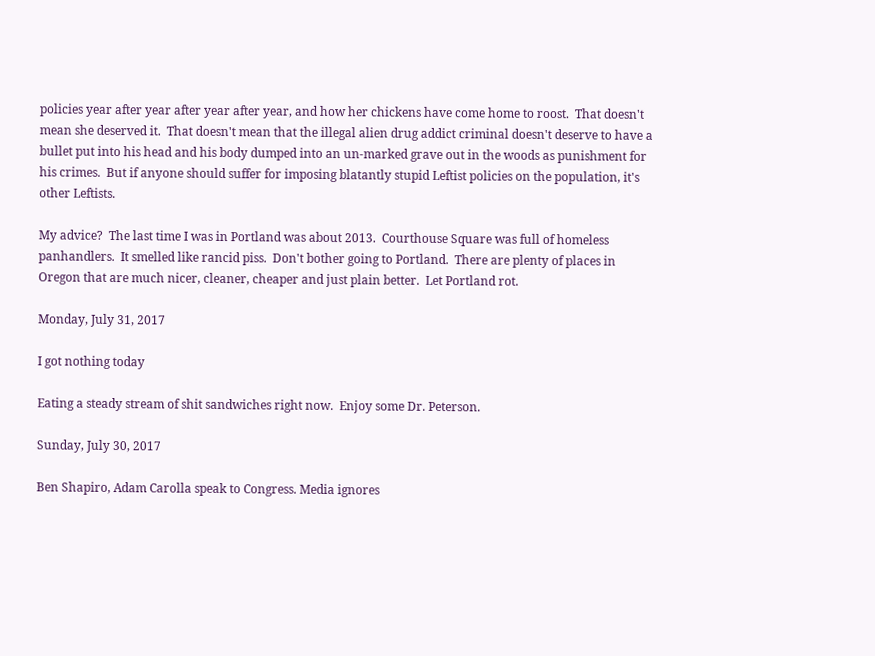policies year after year after year after year, and how her chickens have come home to roost.  That doesn't mean she deserved it.  That doesn't mean that the illegal alien drug addict criminal doesn't deserve to have a bullet put into his head and his body dumped into an un-marked grave out in the woods as punishment for his crimes.  But if anyone should suffer for imposing blatantly stupid Leftist policies on the population, it's other Leftists.

My advice?  The last time I was in Portland was about 2013.  Courthouse Square was full of homeless panhandlers.  It smelled like rancid piss.  Don't bother going to Portland.  There are plenty of places in Oregon that are much nicer, cleaner, cheaper and just plain better.  Let Portland rot.

Monday, July 31, 2017

I got nothing today

Eating a steady stream of shit sandwiches right now.  Enjoy some Dr. Peterson.

Sunday, July 30, 2017

Ben Shapiro, Adam Carolla speak to Congress. Media ignores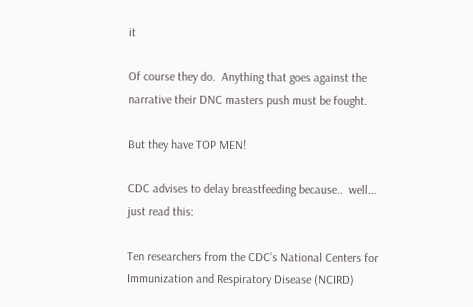it

Of course they do.  Anything that goes against the narrative their DNC masters push must be fought.

But they have TOP MEN!

CDC advises to delay breastfeeding because..  well...  just read this:

Ten researchers from the CDC’s National Centers for Immunization and Respiratory Disease (NCIRD)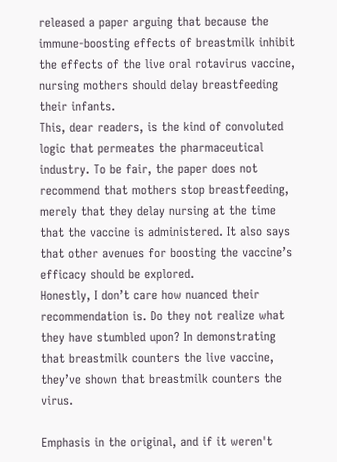released a paper arguing that because the immune-boosting effects of breastmilk inhibit the effects of the live oral rotavirus vaccine, nursing mothers should delay breastfeeding their infants.
This, dear readers, is the kind of convoluted logic that permeates the pharmaceutical industry. To be fair, the paper does not recommend that mothers stop breastfeeding, merely that they delay nursing at the time that the vaccine is administered. It also says that other avenues for boosting the vaccine’s efficacy should be explored.
Honestly, I don’t care how nuanced their recommendation is. Do they not realize what they have stumbled upon? In demonstrating that breastmilk counters the live vaccine, they’ve shown that breastmilk counters the virus.

Emphasis in the original, and if it weren't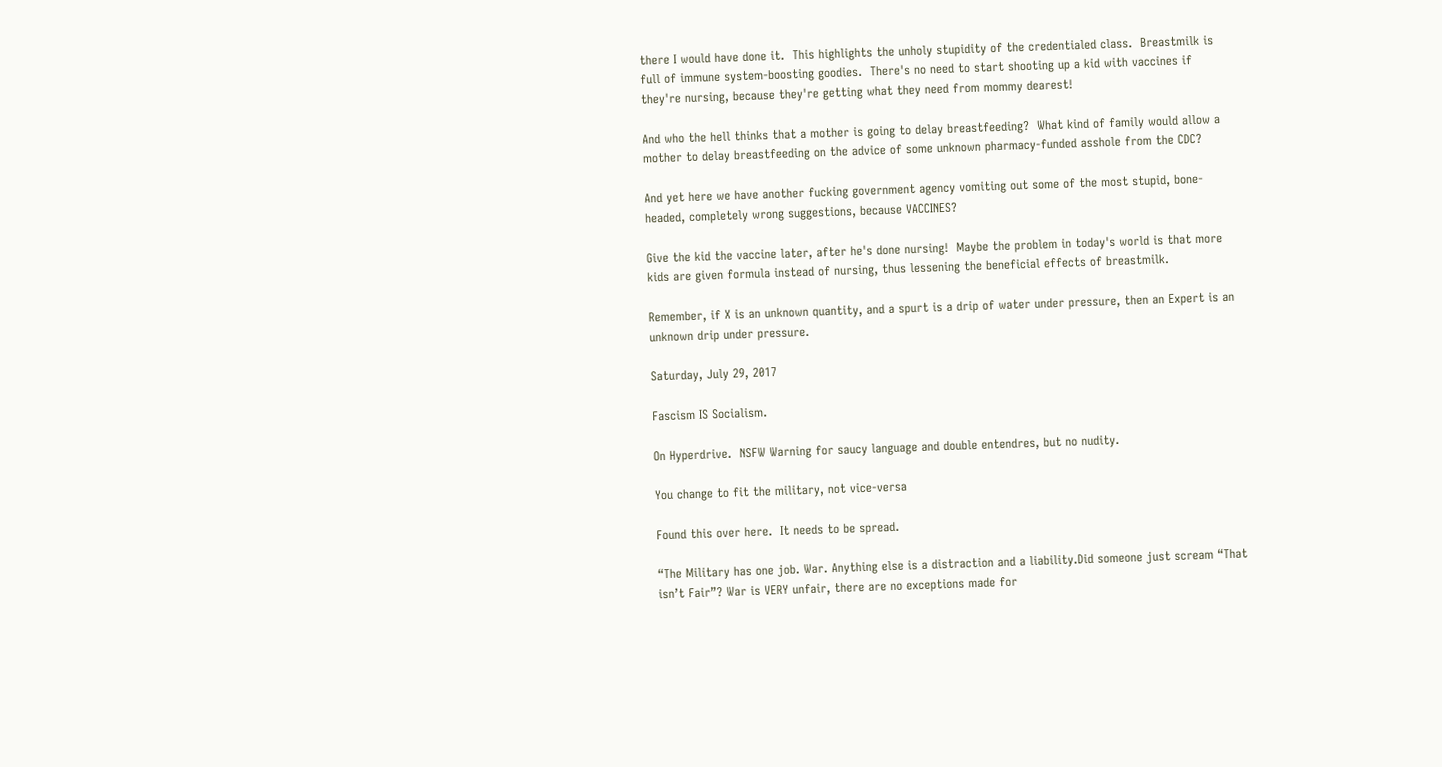there I would have done it.  This highlights the unholy stupidity of the credentialed class.  Breastmilk is full of immune system-boosting goodies.  There's no need to start shooting up a kid with vaccines if they're nursing, because they're getting what they need from mommy dearest!

And who the hell thinks that a mother is going to delay breastfeeding?  What kind of family would allow a mother to delay breastfeeding on the advice of some unknown pharmacy-funded asshole from the CDC?

And yet here we have another fucking government agency vomiting out some of the most stupid, bone-headed, completely wrong suggestions, because VACCINES?

Give the kid the vaccine later, after he's done nursing!  Maybe the problem in today's world is that more kids are given formula instead of nursing, thus lessening the beneficial effects of breastmilk.

Remember, if X is an unknown quantity, and a spurt is a drip of water under pressure, then an Expert is an unknown drip under pressure.

Saturday, July 29, 2017

Fascism IS Socialism.

On Hyperdrive.  NSFW Warning for saucy language and double entendres, but no nudity.

You change to fit the military, not vice-versa

Found this over here.  It needs to be spread.

“The Military has one job. War. Anything else is a distraction and a liability.Did someone just scream “That isn’t Fair”? War is VERY unfair, there are no exceptions made for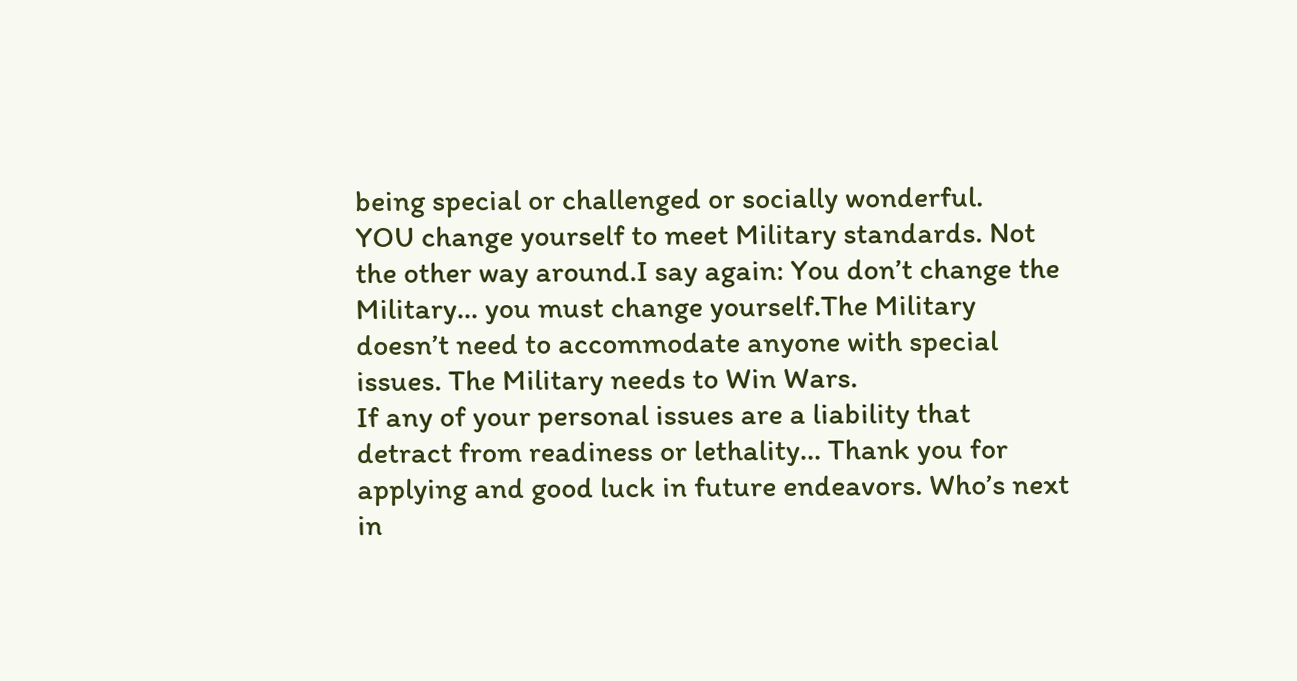being special or challenged or socially wonderful.
YOU change yourself to meet Military standards. Not the other way around.I say again: You don’t change the Military… you must change yourself.The Military doesn’t need to accommodate anyone with special issues. The Military needs to Win Wars.
If any of your personal issues are a liability that detract from readiness or lethality… Thank you for applying and good luck in future endeavors. Who’s next in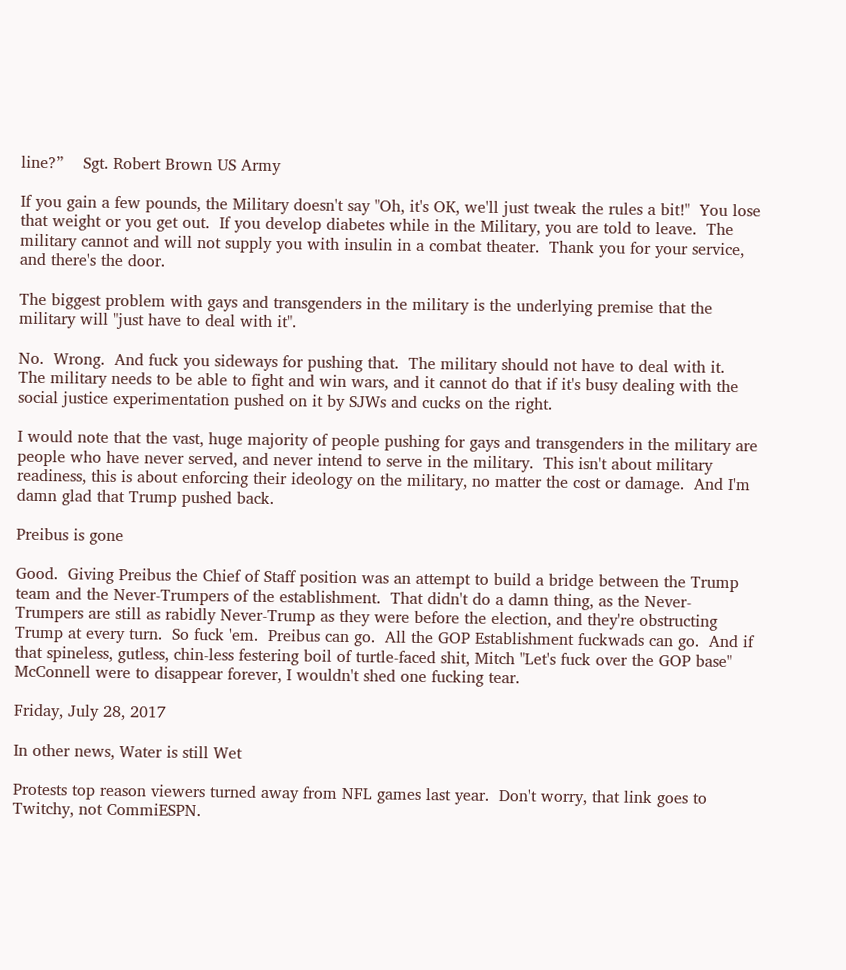line?”    Sgt. Robert Brown US Army

If you gain a few pounds, the Military doesn't say "Oh, it's OK, we'll just tweak the rules a bit!"  You lose that weight or you get out.  If you develop diabetes while in the Military, you are told to leave.  The military cannot and will not supply you with insulin in a combat theater.  Thank you for your service, and there's the door.

The biggest problem with gays and transgenders in the military is the underlying premise that the military will "just have to deal with it".

No.  Wrong.  And fuck you sideways for pushing that.  The military should not have to deal with it.  The military needs to be able to fight and win wars, and it cannot do that if it's busy dealing with the social justice experimentation pushed on it by SJWs and cucks on the right.

I would note that the vast, huge majority of people pushing for gays and transgenders in the military are people who have never served, and never intend to serve in the military.  This isn't about military readiness, this is about enforcing their ideology on the military, no matter the cost or damage.  And I'm damn glad that Trump pushed back.

Preibus is gone

Good.  Giving Preibus the Chief of Staff position was an attempt to build a bridge between the Trump team and the Never-Trumpers of the establishment.  That didn't do a damn thing, as the Never-Trumpers are still as rabidly Never-Trump as they were before the election, and they're obstructing Trump at every turn.  So fuck 'em.  Preibus can go.  All the GOP Establishment fuckwads can go.  And if that spineless, gutless, chin-less festering boil of turtle-faced shit, Mitch "Let's fuck over the GOP base" McConnell were to disappear forever, I wouldn't shed one fucking tear.

Friday, July 28, 2017

In other news, Water is still Wet

Protests top reason viewers turned away from NFL games last year.  Don't worry, that link goes to Twitchy, not CommiESPN.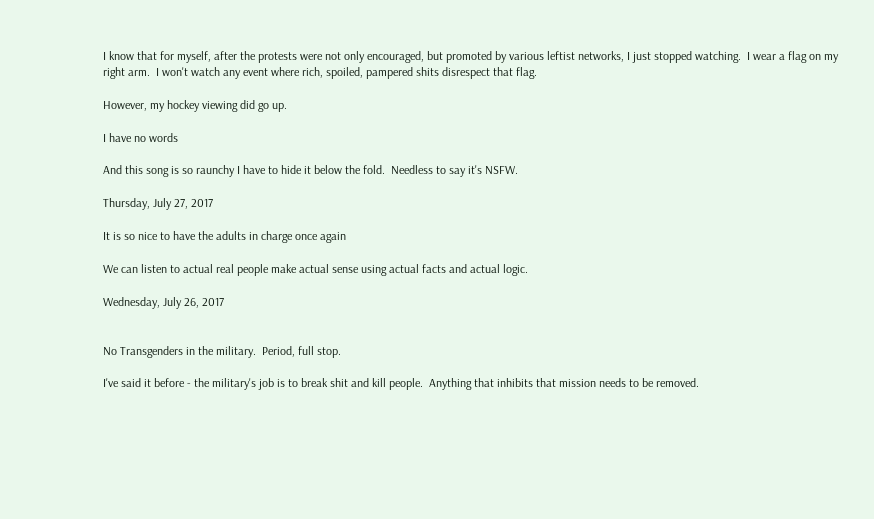I know that for myself, after the protests were not only encouraged, but promoted by various leftist networks, I just stopped watching.  I wear a flag on my right arm.  I won't watch any event where rich, spoiled, pampered shits disrespect that flag.

However, my hockey viewing did go up.

I have no words

And this song is so raunchy I have to hide it below the fold.  Needless to say it's NSFW.

Thursday, July 27, 2017

It is so nice to have the adults in charge once again

We can listen to actual real people make actual sense using actual facts and actual logic.

Wednesday, July 26, 2017


No Transgenders in the military.  Period, full stop.

I've said it before - the military's job is to break shit and kill people.  Anything that inhibits that mission needs to be removed.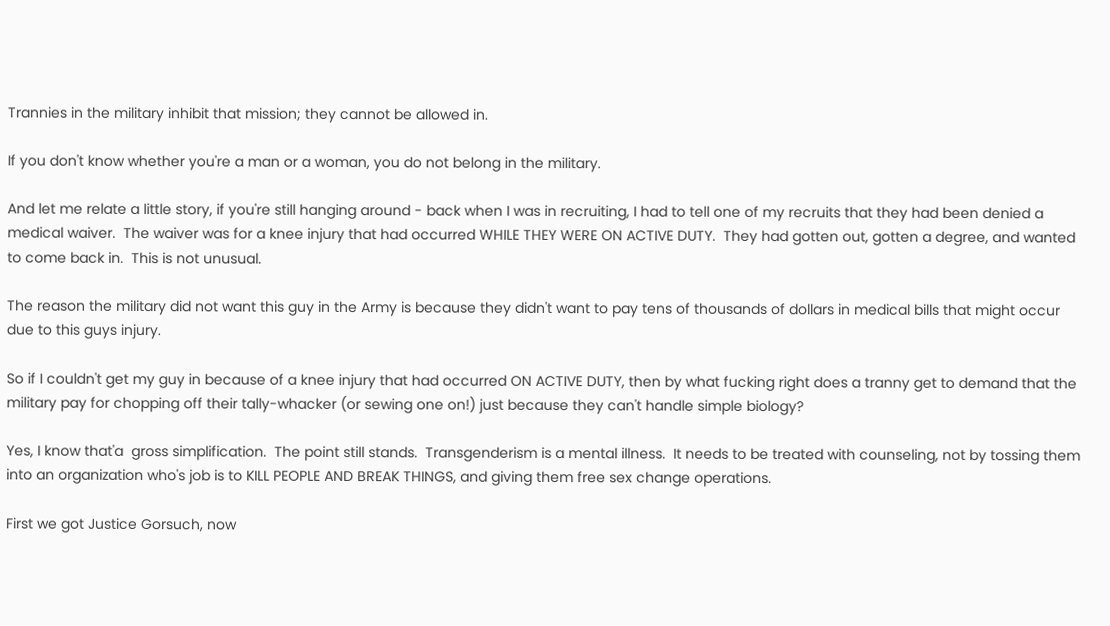Trannies in the military inhibit that mission; they cannot be allowed in.

If you don't know whether you're a man or a woman, you do not belong in the military.

And let me relate a little story, if you're still hanging around - back when I was in recruiting, I had to tell one of my recruits that they had been denied a medical waiver.  The waiver was for a knee injury that had occurred WHILE THEY WERE ON ACTIVE DUTY.  They had gotten out, gotten a degree, and wanted to come back in.  This is not unusual.

The reason the military did not want this guy in the Army is because they didn't want to pay tens of thousands of dollars in medical bills that might occur due to this guys injury.

So if I couldn't get my guy in because of a knee injury that had occurred ON ACTIVE DUTY, then by what fucking right does a tranny get to demand that the military pay for chopping off their tally-whacker (or sewing one on!) just because they can't handle simple biology?

Yes, I know that'a  gross simplification.  The point still stands.  Transgenderism is a mental illness.  It needs to be treated with counseling, not by tossing them into an organization who's job is to KILL PEOPLE AND BREAK THINGS, and giving them free sex change operations.

First we got Justice Gorsuch, now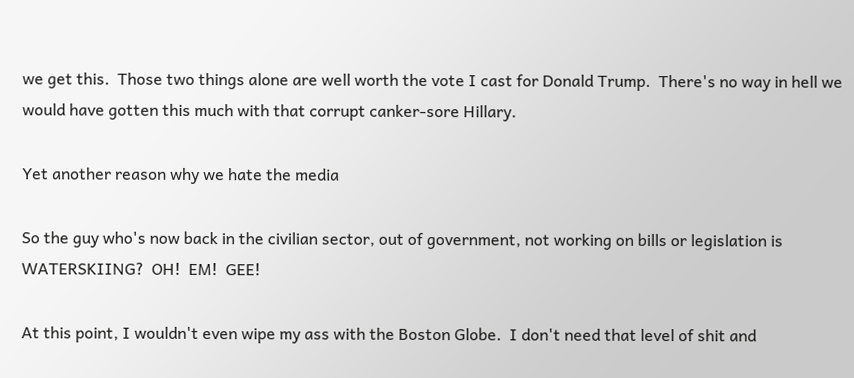we get this.  Those two things alone are well worth the vote I cast for Donald Trump.  There's no way in hell we would have gotten this much with that corrupt canker-sore Hillary.

Yet another reason why we hate the media

So the guy who's now back in the civilian sector, out of government, not working on bills or legislation is WATERSKIING?  OH!  EM!  GEE!

At this point, I wouldn't even wipe my ass with the Boston Globe.  I don't need that level of shit and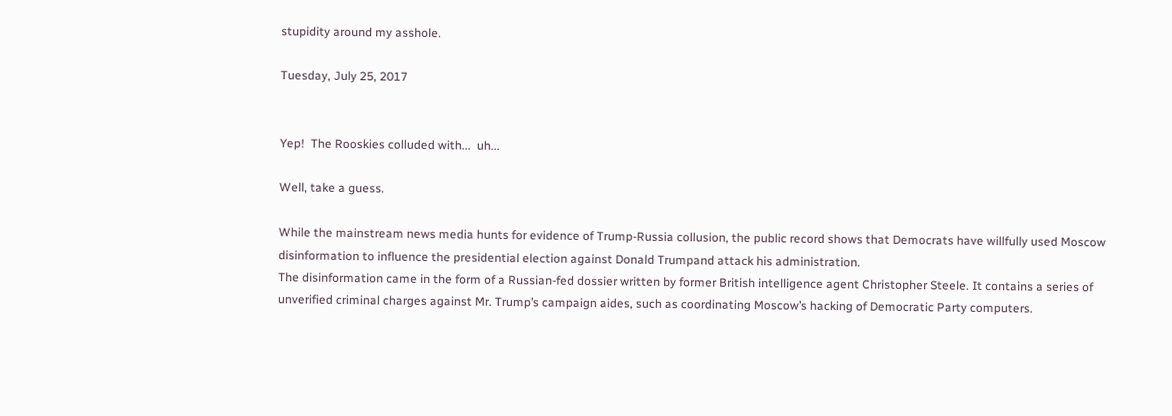stupidity around my asshole.

Tuesday, July 25, 2017


Yep!  The Rooskies colluded with...  uh...

Well, take a guess.

While the mainstream news media hunts for evidence of Trump-Russia collusion, the public record shows that Democrats have willfully used Moscow disinformation to influence the presidential election against Donald Trumpand attack his administration.
The disinformation came in the form of a Russian-fed dossier written by former British intelligence agent Christopher Steele. It contains a series of unverified criminal charges against Mr. Trump’s campaign aides, such as coordinating Moscow’s hacking of Democratic Party computers.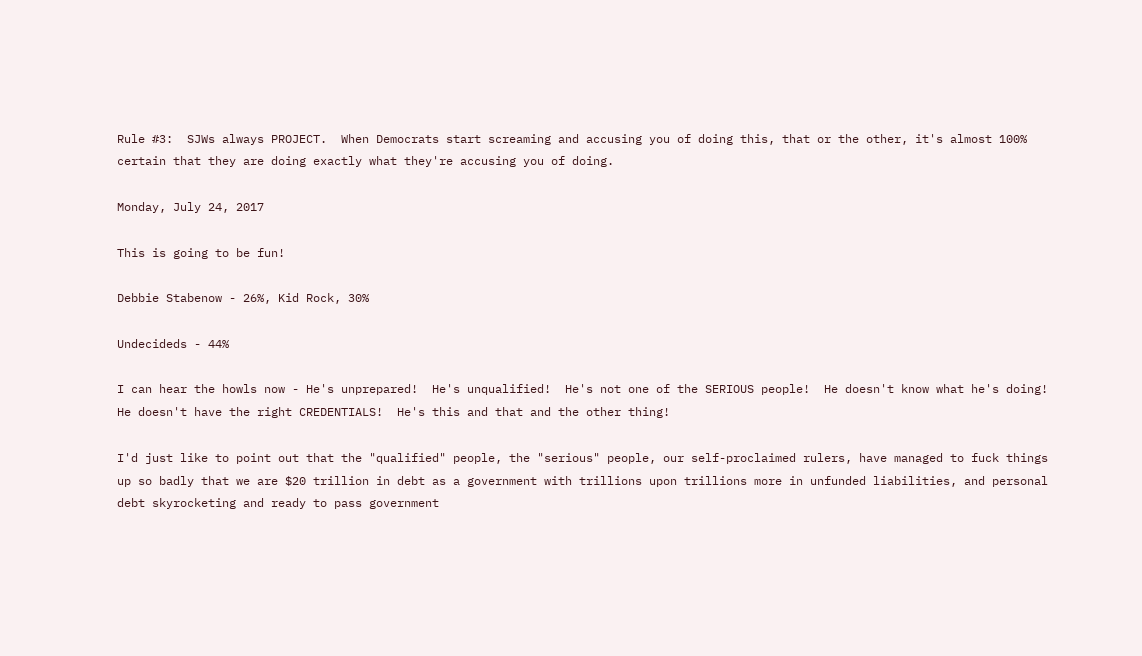Rule #3:  SJWs always PROJECT.  When Democrats start screaming and accusing you of doing this, that or the other, it's almost 100% certain that they are doing exactly what they're accusing you of doing.

Monday, July 24, 2017

This is going to be fun!

Debbie Stabenow - 26%, Kid Rock, 30%

Undecideds - 44%

I can hear the howls now - He's unprepared!  He's unqualified!  He's not one of the SERIOUS people!  He doesn't know what he's doing!  He doesn't have the right CREDENTIALS!  He's this and that and the other thing!

I'd just like to point out that the "qualified" people, the "serious" people, our self-proclaimed rulers, have managed to fuck things up so badly that we are $20 trillion in debt as a government with trillions upon trillions more in unfunded liabilities, and personal debt skyrocketing and ready to pass government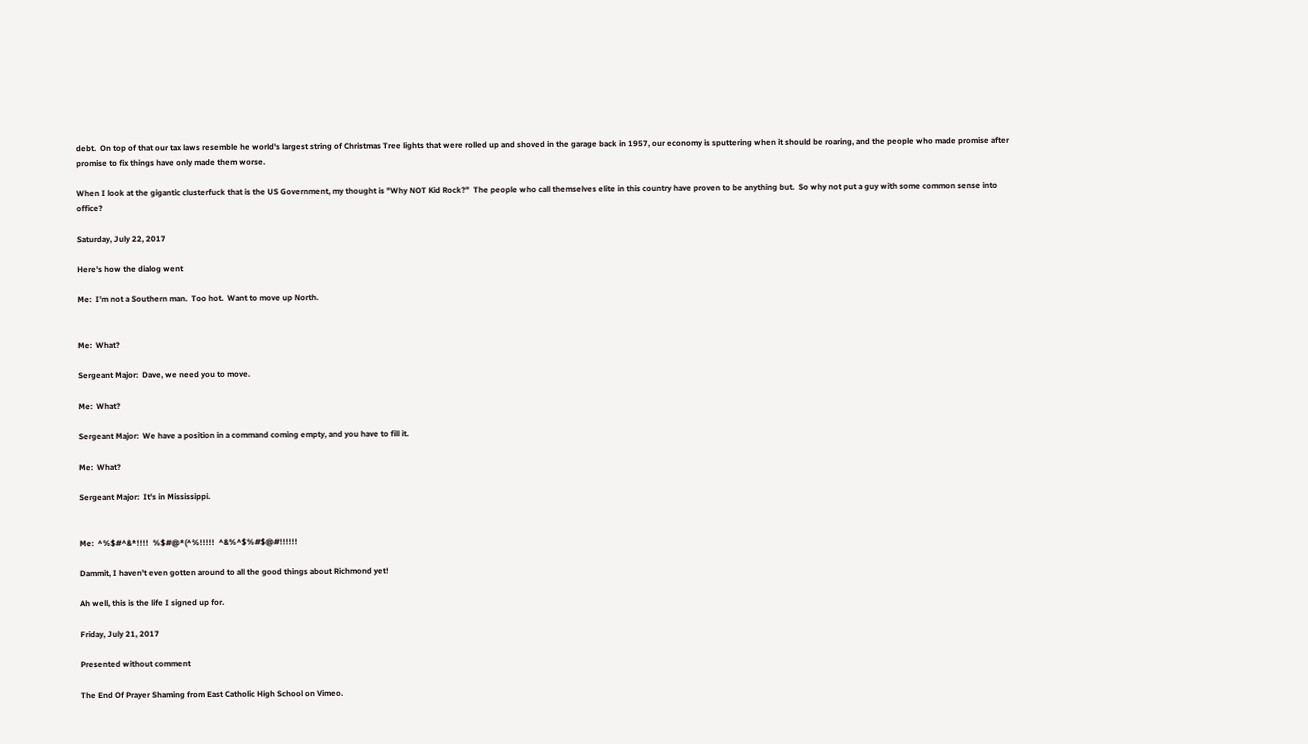debt.  On top of that our tax laws resemble he world's largest string of Christmas Tree lights that were rolled up and shoved in the garage back in 1957, our economy is sputtering when it should be roaring, and the people who made promise after promise to fix things have only made them worse.

When I look at the gigantic clusterfuck that is the US Government, my thought is "Why NOT Kid Rock?"  The people who call themselves elite in this country have proven to be anything but.  So why not put a guy with some common sense into office?

Saturday, July 22, 2017

Here's how the dialog went

Me:  I'm not a Southern man.  Too hot.  Want to move up North.


Me:  What?

Sergeant Major:  Dave, we need you to move.

Me:  What?

Sergeant Major:  We have a position in a command coming empty, and you have to fill it.

Me:  What?

Sergeant Major:  It's in Mississippi.


Me:  ^%$#^&*!!!!  %$#@*(^%!!!!!  ^&%^$%#$@#!!!!!!

Dammit, I haven't even gotten around to all the good things about Richmond yet!

Ah well, this is the life I signed up for.

Friday, July 21, 2017

Presented without comment

The End Of Prayer Shaming from East Catholic High School on Vimeo.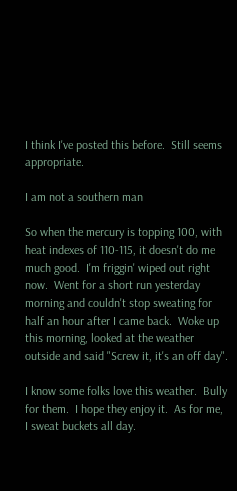I think I've posted this before.  Still seems appropriate.

I am not a southern man

So when the mercury is topping 100, with heat indexes of 110-115, it doesn't do me much good.  I'm friggin' wiped out right now.  Went for a short run yesterday morning and couldn't stop sweating for half an hour after I came back.  Woke up this morning, looked at the weather outside and said "Screw it, it's an off day".

I know some folks love this weather.  Bully for them.  I hope they enjoy it.  As for me, I sweat buckets all day.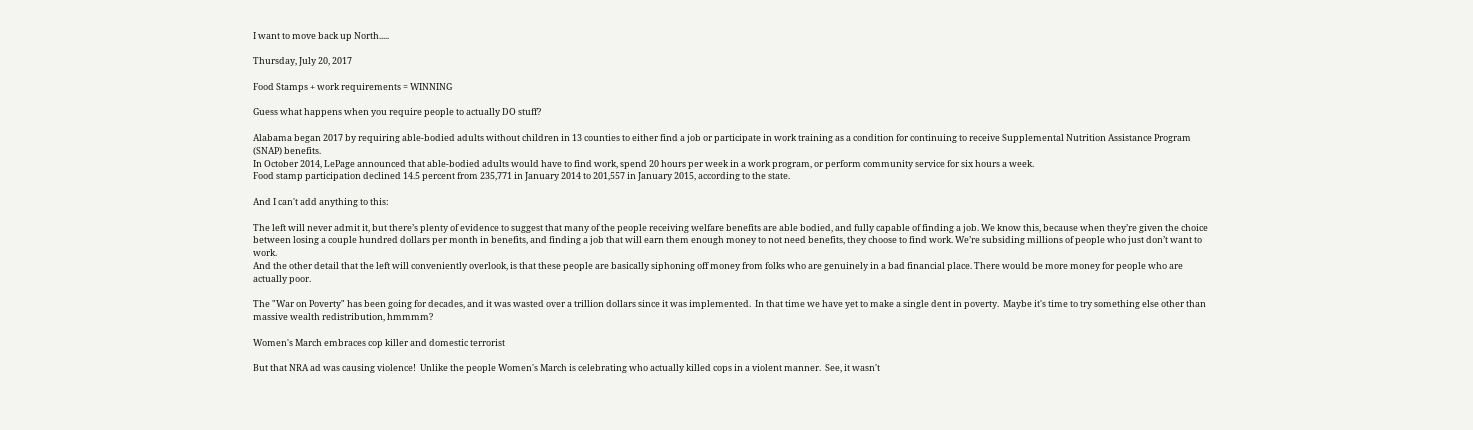I want to move back up North.....

Thursday, July 20, 2017

Food Stamps + work requirements = WINNING

Guess what happens when you require people to actually DO stuff?

Alabama began 2017 by requiring able-bodied adults without children in 13 counties to either find a job or participate in work training as a condition for continuing to receive Supplemental Nutrition Assistance Program (SNAP) benefits.
In October 2014, LePage announced that able-bodied adults would have to find work, spend 20 hours per week in a work program, or perform community service for six hours a week.
Food stamp participation declined 14.5 percent from 235,771 in January 2014 to 201,557 in January 2015, according to the state.

And I can't add anything to this:

The left will never admit it, but there’s plenty of evidence to suggest that many of the people receiving welfare benefits are able bodied, and fully capable of finding a job. We know this, because when they’re given the choice between losing a couple hundred dollars per month in benefits, and finding a job that will earn them enough money to not need benefits, they choose to find work. We’re subsiding millions of people who just don’t want to work.
And the other detail that the left will conveniently overlook, is that these people are basically siphoning off money from folks who are genuinely in a bad financial place. There would be more money for people who are actually poor.

The "War on Poverty" has been going for decades, and it was wasted over a trillion dollars since it was implemented.  In that time we have yet to make a single dent in poverty.  Maybe it's time to try something else other than massive wealth redistribution, hmmmm?

Women's March embraces cop killer and domestic terrorist

But that NRA ad was causing violence!  Unlike the people Women's March is celebrating who actually killed cops in a violent manner.  See, it wasn't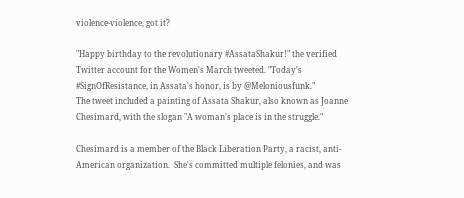violence-violence, got it?

"Happy birthday to the revolutionary #AssataShakur!" the verified Twitter account for the Women's March tweeted. "Today's #SignOfResistance, in Assata's honor, is by @Meloniousfunk."
The tweet included a painting of Assata Shakur, also known as Joanne Chesimard, with the slogan "A woman's place is in the struggle."

Chesimard is a member of the Black Liberation Party, a racist, anti-American organization.  She's committed multiple felonies, and was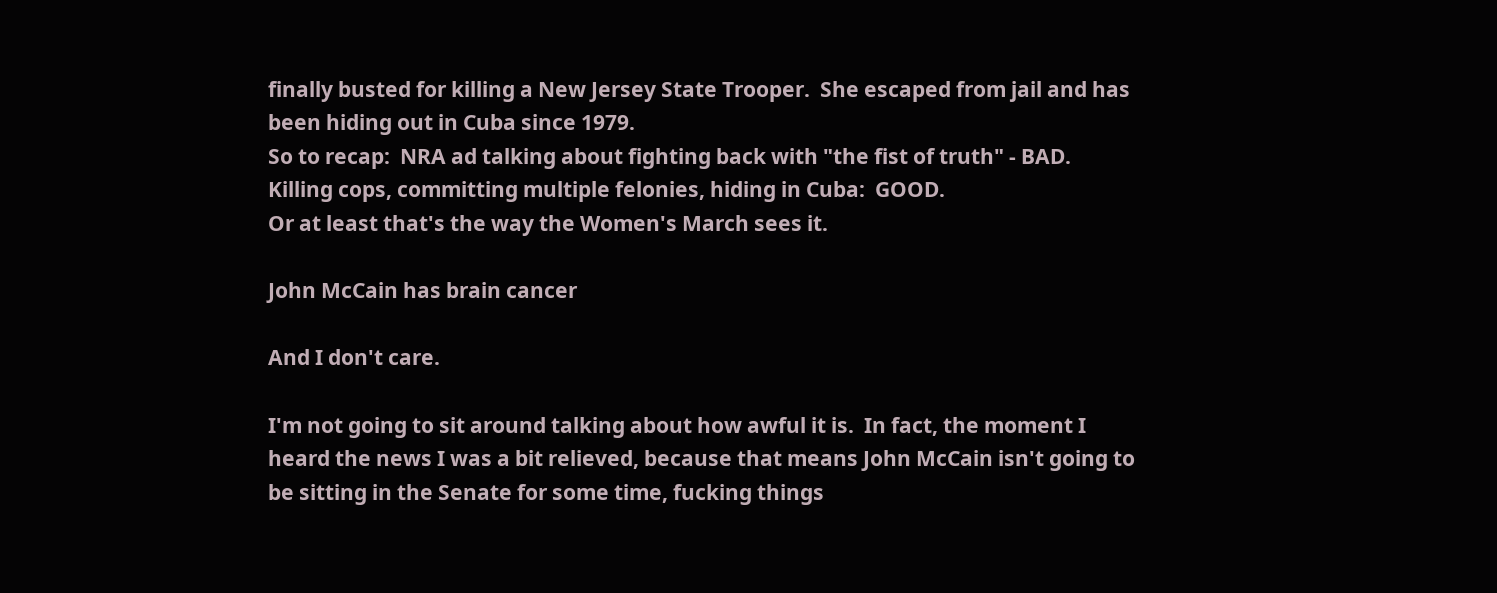finally busted for killing a New Jersey State Trooper.  She escaped from jail and has been hiding out in Cuba since 1979.
So to recap:  NRA ad talking about fighting back with "the fist of truth" - BAD.
Killing cops, committing multiple felonies, hiding in Cuba:  GOOD.
Or at least that's the way the Women's March sees it.

John McCain has brain cancer

And I don't care.

I'm not going to sit around talking about how awful it is.  In fact, the moment I heard the news I was a bit relieved, because that means John McCain isn't going to be sitting in the Senate for some time, fucking things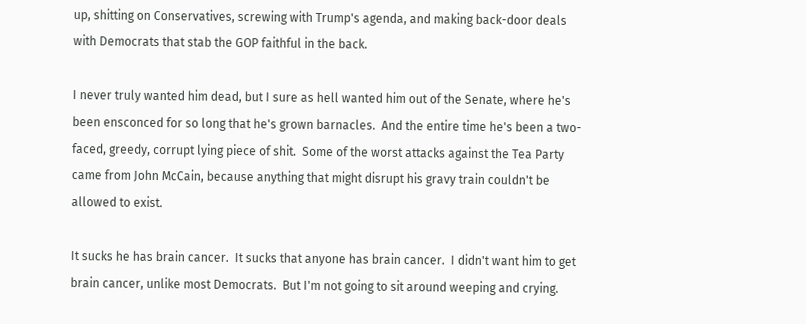up, shitting on Conservatives, screwing with Trump's agenda, and making back-door deals with Democrats that stab the GOP faithful in the back.

I never truly wanted him dead, but I sure as hell wanted him out of the Senate, where he's been ensconced for so long that he's grown barnacles.  And the entire time he's been a two-faced, greedy, corrupt lying piece of shit.  Some of the worst attacks against the Tea Party came from John McCain, because anything that might disrupt his gravy train couldn't be allowed to exist.

It sucks he has brain cancer.  It sucks that anyone has brain cancer.  I didn't want him to get brain cancer, unlike most Democrats.  But I'm not going to sit around weeping and crying.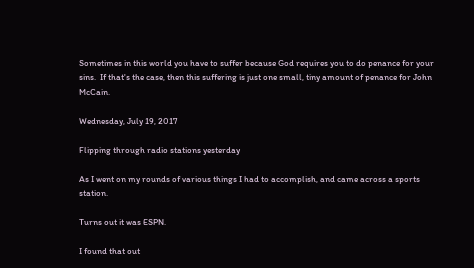Sometimes in this world you have to suffer because God requires you to do penance for your sins.  If that's the case, then this suffering is just one small, tiny amount of penance for John McCain.

Wednesday, July 19, 2017

Flipping through radio stations yesterday

As I went on my rounds of various things I had to accomplish, and came across a sports station.

Turns out it was ESPN.

I found that out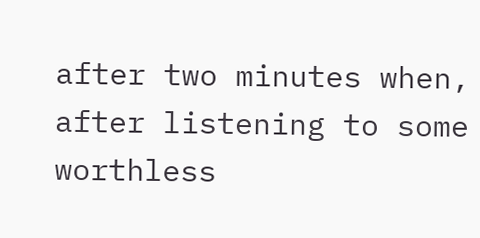after two minutes when, after listening to some worthless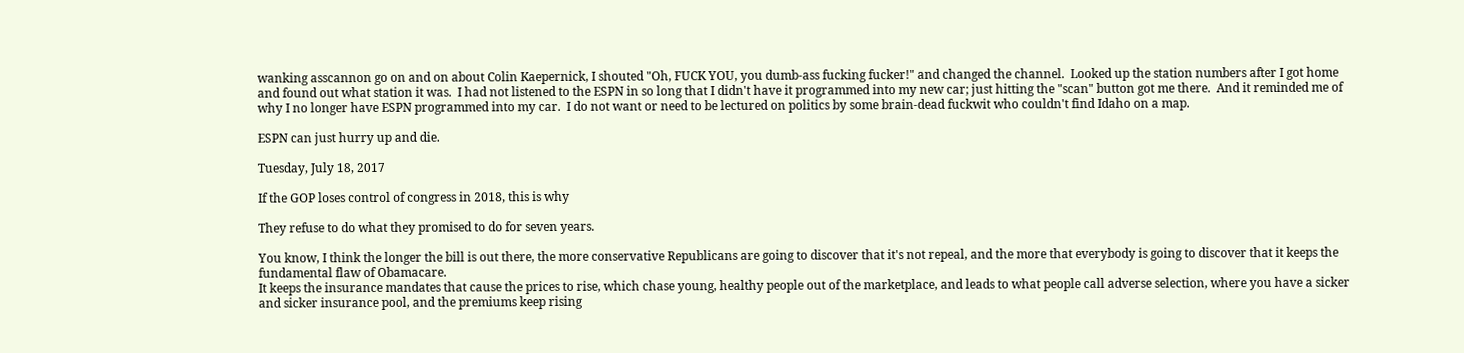wanking asscannon go on and on about Colin Kaepernick, I shouted "Oh, FUCK YOU, you dumb-ass fucking fucker!" and changed the channel.  Looked up the station numbers after I got home and found out what station it was.  I had not listened to the ESPN in so long that I didn't have it programmed into my new car; just hitting the "scan" button got me there.  And it reminded me of why I no longer have ESPN programmed into my car.  I do not want or need to be lectured on politics by some brain-dead fuckwit who couldn't find Idaho on a map.

ESPN can just hurry up and die.

Tuesday, July 18, 2017

If the GOP loses control of congress in 2018, this is why

They refuse to do what they promised to do for seven years.

You know, I think the longer the bill is out there, the more conservative Republicans are going to discover that it's not repeal, and the more that everybody is going to discover that it keeps the fundamental flaw of Obamacare.
It keeps the insurance mandates that cause the prices to rise, which chase young, healthy people out of the marketplace, and leads to what people call adverse selection, where you have a sicker and sicker insurance pool, and the premiums keep rising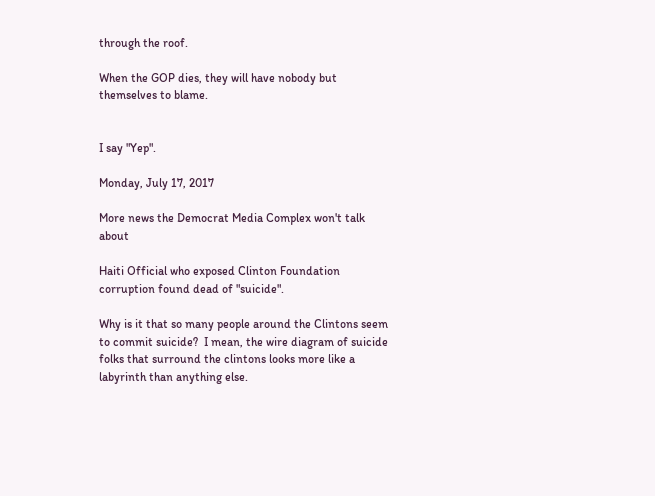through the roof.

When the GOP dies, they will have nobody but themselves to blame.


I say "Yep".

Monday, July 17, 2017

More news the Democrat Media Complex won't talk about

Haiti Official who exposed Clinton Foundation corruption found dead of "suicide".

Why is it that so many people around the Clintons seem to commit suicide?  I mean, the wire diagram of suicide folks that surround the clintons looks more like a labyrinth than anything else.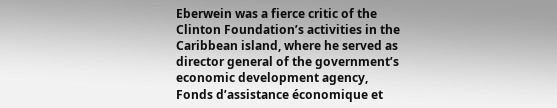Eberwein was a fierce critic of the Clinton Foundation’s activities in the Caribbean island, where he served as director general of the government’s economic development agency, Fonds d’assistance économique et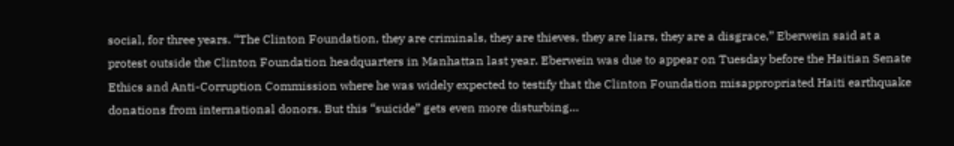social, for three years. “The Clinton Foundation, they are criminals, they are thieves, they are liars, they are a disgrace,” Eberwein said at a protest outside the Clinton Foundation headquarters in Manhattan last year. Eberwein was due to appear on Tuesday before the Haitian Senate Ethics and Anti-Corruption Commission where he was widely expected to testify that the Clinton Foundation misappropriated Haiti earthquake donations from international donors. But this “suicide” gets even more disturbing…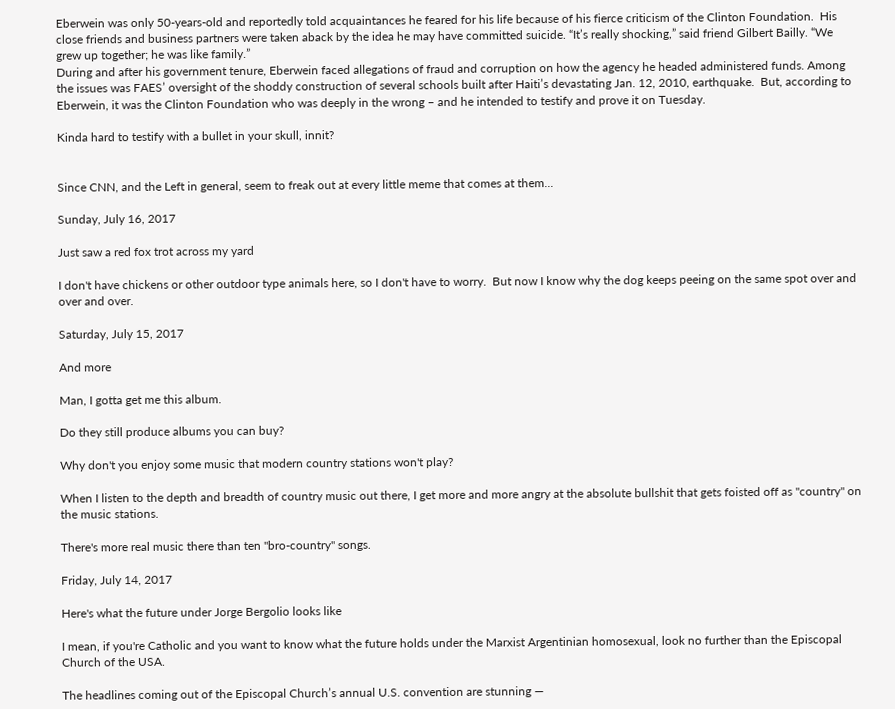Eberwein was only 50-years-old and reportedly told acquaintances he feared for his life because of his fierce criticism of the Clinton Foundation.  His close friends and business partners were taken aback by the idea he may have committed suicide. “It’s really shocking,” said friend Gilbert Bailly. “We grew up together; he was like family.”
During and after his government tenure, Eberwein faced allegations of fraud and corruption on how the agency he headed administered funds. Among the issues was FAES’ oversight of the shoddy construction of several schools built after Haiti’s devastating Jan. 12, 2010, earthquake.  But, according to Eberwein, it was the Clinton Foundation who was deeply in the wrong – and he intended to testify and prove it on Tuesday.

Kinda hard to testify with a bullet in your skull, innit?


Since CNN, and the Left in general, seem to freak out at every little meme that comes at them...

Sunday, July 16, 2017

Just saw a red fox trot across my yard

I don't have chickens or other outdoor type animals here, so I don't have to worry.  But now I know why the dog keeps peeing on the same spot over and over and over.

Saturday, July 15, 2017

And more

Man, I gotta get me this album.

Do they still produce albums you can buy?

Why don't you enjoy some music that modern country stations won't play?

When I listen to the depth and breadth of country music out there, I get more and more angry at the absolute bullshit that gets foisted off as "country" on the music stations.

There's more real music there than ten "bro-country" songs.

Friday, July 14, 2017

Here's what the future under Jorge Bergolio looks like

I mean, if you're Catholic and you want to know what the future holds under the Marxist Argentinian homosexual, look no further than the Episcopal Church of the USA.

The headlines coming out of the Episcopal Church’s annual U.S. convention are stunning —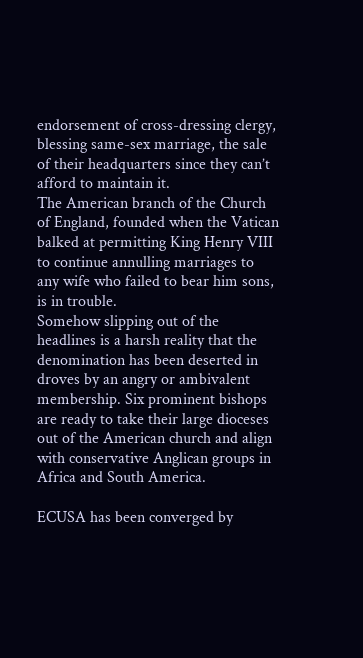endorsement of cross-dressing clergy, blessing same-sex marriage, the sale of their headquarters since they can’t afford to maintain it.
The American branch of the Church of England, founded when the Vatican balked at permitting King Henry VIII to continue annulling marriages to any wife who failed to bear him sons, is in trouble.
Somehow slipping out of the headlines is a harsh reality that the denomination has been deserted in droves by an angry or ambivalent membership. Six prominent bishops are ready to take their large dioceses out of the American church and align with conservative Anglican groups in Africa and South America.

ECUSA has been converged by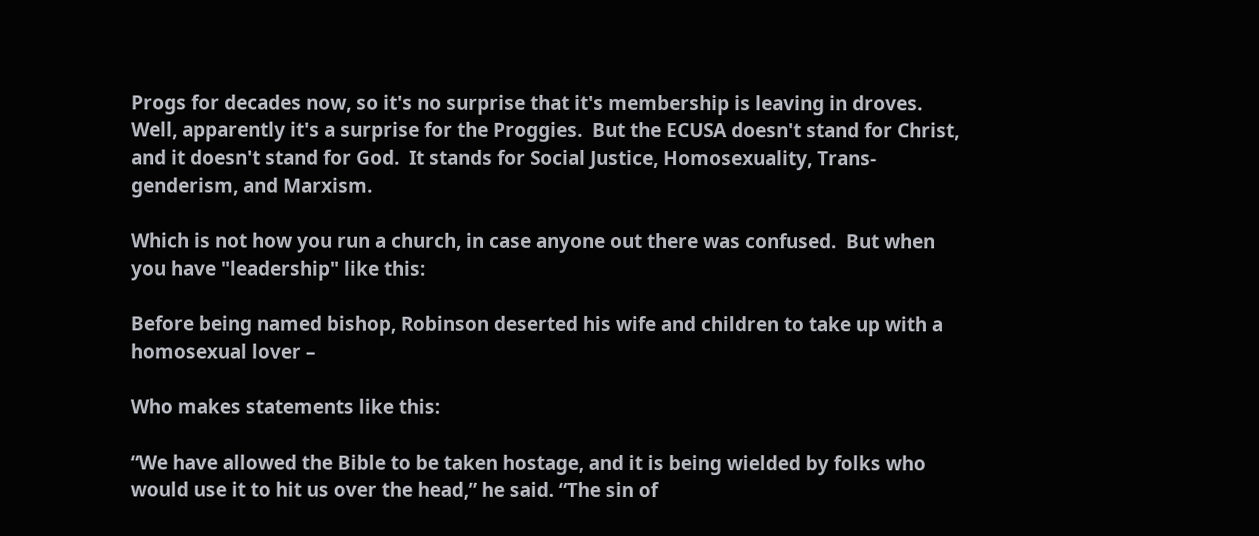Progs for decades now, so it's no surprise that it's membership is leaving in droves.  Well, apparently it's a surprise for the Proggies.  But the ECUSA doesn't stand for Christ, and it doesn't stand for God.  It stands for Social Justice, Homosexuality, Trans-genderism, and Marxism.

Which is not how you run a church, in case anyone out there was confused.  But when you have "leadership" like this:

Before being named bishop, Robinson deserted his wife and children to take up with a homosexual lover –

Who makes statements like this:

“We have allowed the Bible to be taken hostage, and it is being wielded by folks who would use it to hit us over the head,” he said. “The sin of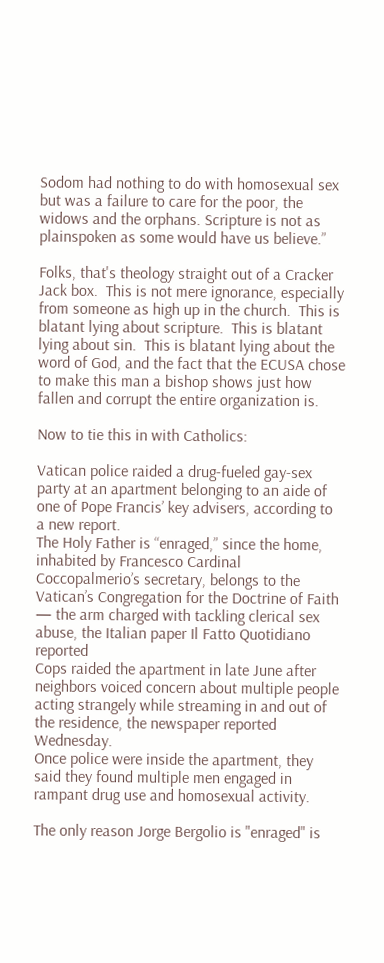Sodom had nothing to do with homosexual sex but was a failure to care for the poor, the widows and the orphans. Scripture is not as plainspoken as some would have us believe.”

Folks, that's theology straight out of a Cracker Jack box.  This is not mere ignorance, especially from someone as high up in the church.  This is blatant lying about scripture.  This is blatant lying about sin.  This is blatant lying about the word of God, and the fact that the ECUSA chose to make this man a bishop shows just how fallen and corrupt the entire organization is.

Now to tie this in with Catholics:

Vatican police raided a drug-fueled gay-sex party at an apartment belonging to an aide of one of Pope Francis’ key advisers, according to a new report.
The Holy Father is “enraged,” since the home, inhabited by Francesco Cardinal Coccopalmerio’s secretary, belongs to the Vatican’s Congregation for the Doctrine of Faith — the arm charged with tackling clerical sex abuse, the Italian paper Il Fatto Quotidiano reported
Cops raided the apartment in late June after neighbors voiced concern about multiple people acting strangely while streaming in and out of the residence, the newspaper reported Wednesday.
Once police were inside the apartment, they said they found multiple men engaged in rampant drug use and homosexual activity.

The only reason Jorge Bergolio is "enraged" is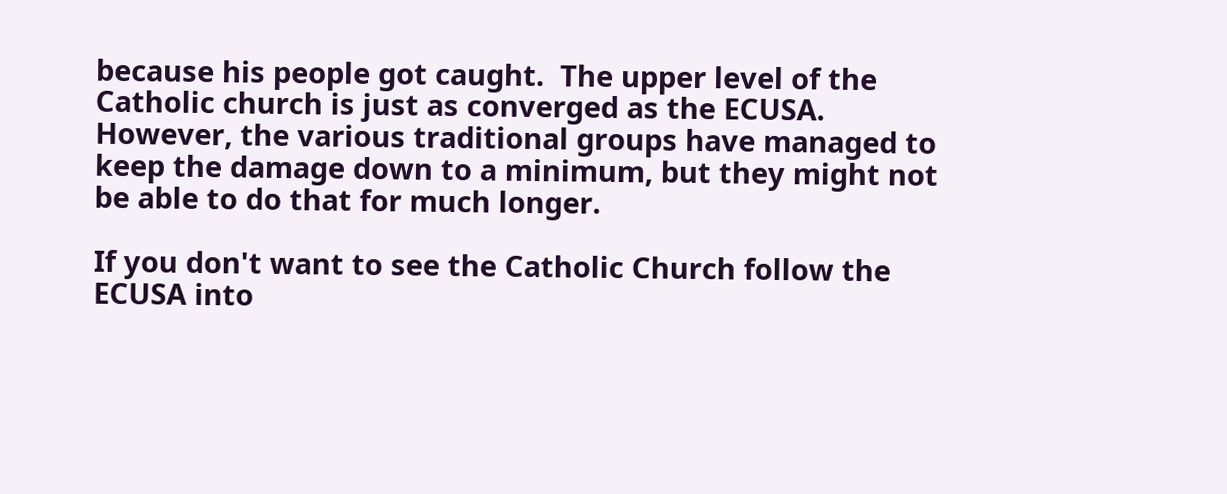because his people got caught.  The upper level of the Catholic church is just as converged as the ECUSA.  However, the various traditional groups have managed to keep the damage down to a minimum, but they might not be able to do that for much longer.

If you don't want to see the Catholic Church follow the ECUSA into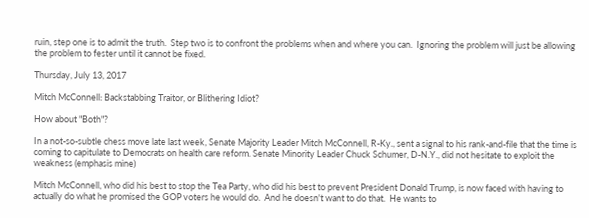ruin, step one is to admit the truth.  Step two is to confront the problems when and where you can.  Ignoring the problem will just be allowing the problem to fester until it cannot be fixed.

Thursday, July 13, 2017

Mitch McConnell: Backstabbing Traitor, or Blithering Idiot?

How about "Both"?

In a not-so-subtle chess move late last week, Senate Majority Leader Mitch McConnell, R-Ky., sent a signal to his rank-and-file that the time is coming to capitulate to Democrats on health care reform. Senate Minority Leader Chuck Schumer, D-N.Y., did not hesitate to exploit the weakness (emphasis mine)

Mitch McConnell, who did his best to stop the Tea Party, who did his best to prevent President Donald Trump, is now faced with having to actually do what he promised the GOP voters he would do.  And he doesn't want to do that.  He wants to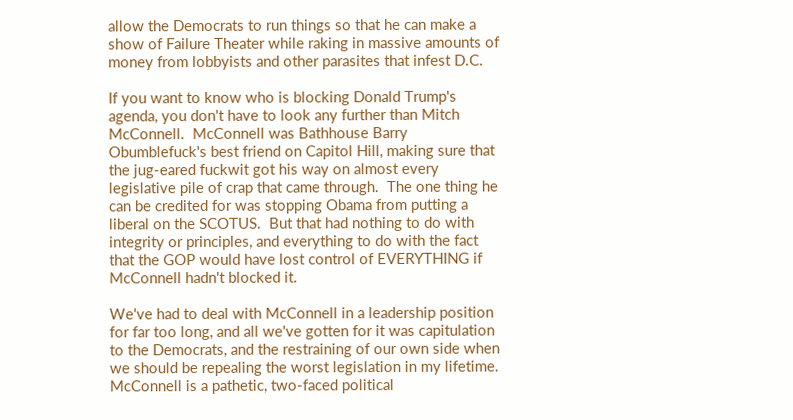allow the Democrats to run things so that he can make a show of Failure Theater while raking in massive amounts of money from lobbyists and other parasites that infest D.C.

If you want to know who is blocking Donald Trump's agenda, you don't have to look any further than Mitch McConnell.  McConnell was Bathhouse Barry Obumblefuck's best friend on Capitol Hill, making sure that the jug-eared fuckwit got his way on almost every legislative pile of crap that came through.  The one thing he can be credited for was stopping Obama from putting a liberal on the SCOTUS.  But that had nothing to do with integrity or principles, and everything to do with the fact that the GOP would have lost control of EVERYTHING if McConnell hadn't blocked it.

We've had to deal with McConnell in a leadership position for far too long, and all we've gotten for it was capitulation to the Democrats, and the restraining of our own side when we should be repealing the worst legislation in my lifetime.  McConnell is a pathetic, two-faced political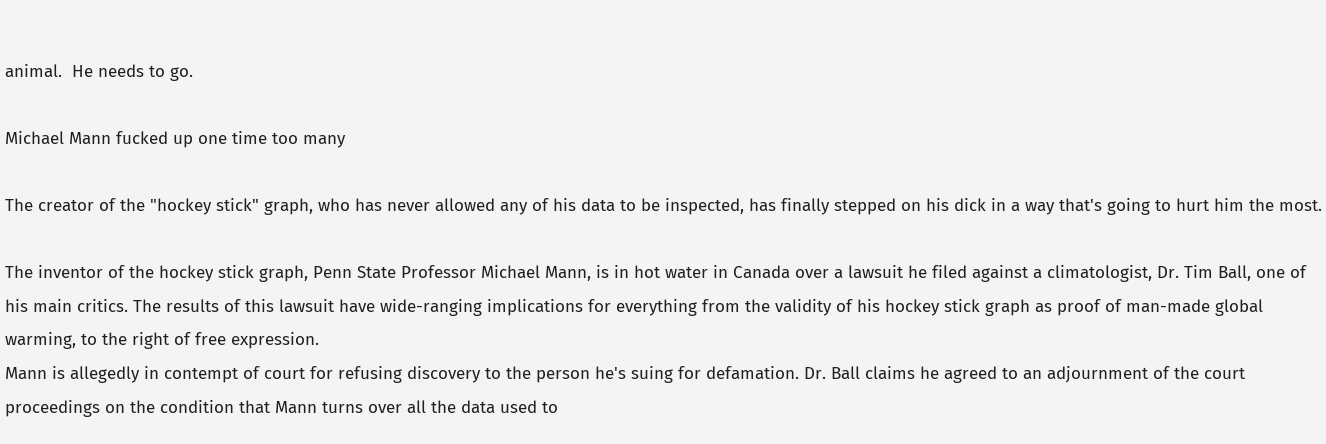animal.  He needs to go.

Michael Mann fucked up one time too many

The creator of the "hockey stick" graph, who has never allowed any of his data to be inspected, has finally stepped on his dick in a way that's going to hurt him the most.

The inventor of the hockey stick graph, Penn State Professor Michael Mann, is in hot water in Canada over a lawsuit he filed against a climatologist, Dr. Tim Ball, one of his main critics. The results of this lawsuit have wide-ranging implications for everything from the validity of his hockey stick graph as proof of man-made global warming, to the right of free expression.
Mann is allegedly in contempt of court for refusing discovery to the person he's suing for defamation. Dr. Ball claims he agreed to an adjournment of the court proceedings on the condition that Mann turns over all the data used to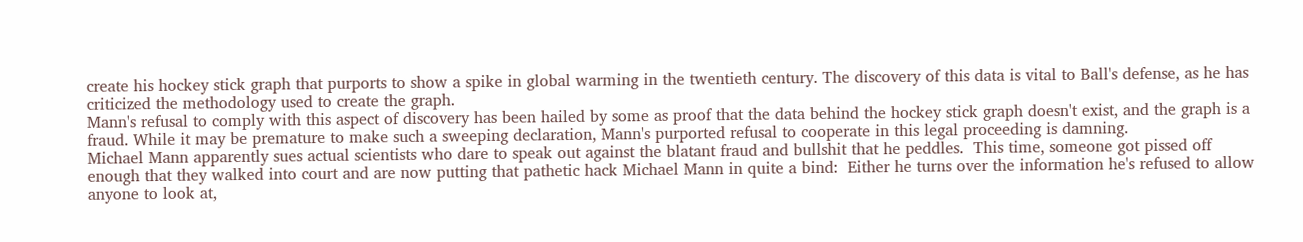create his hockey stick graph that purports to show a spike in global warming in the twentieth century. The discovery of this data is vital to Ball's defense, as he has criticized the methodology used to create the graph.
Mann's refusal to comply with this aspect of discovery has been hailed by some as proof that the data behind the hockey stick graph doesn't exist, and the graph is a fraud. While it may be premature to make such a sweeping declaration, Mann's purported refusal to cooperate in this legal proceeding is damning.
Michael Mann apparently sues actual scientists who dare to speak out against the blatant fraud and bullshit that he peddles.  This time, someone got pissed off enough that they walked into court and are now putting that pathetic hack Michael Mann in quite a bind:  Either he turns over the information he's refused to allow anyone to look at,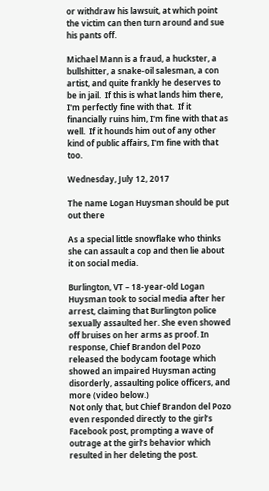or withdraw his lawsuit, at which point the victim can then turn around and sue his pants off.

Michael Mann is a fraud, a huckster, a bullshitter, a snake-oil salesman, a con artist, and quite frankly he deserves to be in jail.  If this is what lands him there, I'm perfectly fine with that.  If it financially ruins him, I'm fine with that as well.  If it hounds him out of any other kind of public affairs, I'm fine with that too.

Wednesday, July 12, 2017

The name Logan Huysman should be put out there

As a special little snowflake who thinks she can assault a cop and then lie about it on social media.

Burlington, VT – 18-year-old Logan Huysman took to social media after her arrest, claiming that Burlington police sexually assaulted her. She even showed off bruises on her arms as proof. In response, Chief Brandon del Pozo released the bodycam footage which showed an impaired Huysman acting disorderly, assaulting police officers, and more (video below.)
Not only that, but Chief Brandon del Pozo even responded directly to the girl’s Facebook post, prompting a wave of outrage at the girl’s behavior which resulted in her deleting the post.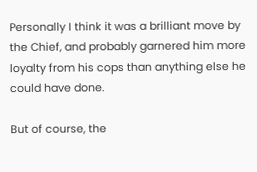Personally I think it was a brilliant move by the Chief, and probably garnered him more loyalty from his cops than anything else he could have done.

But of course, the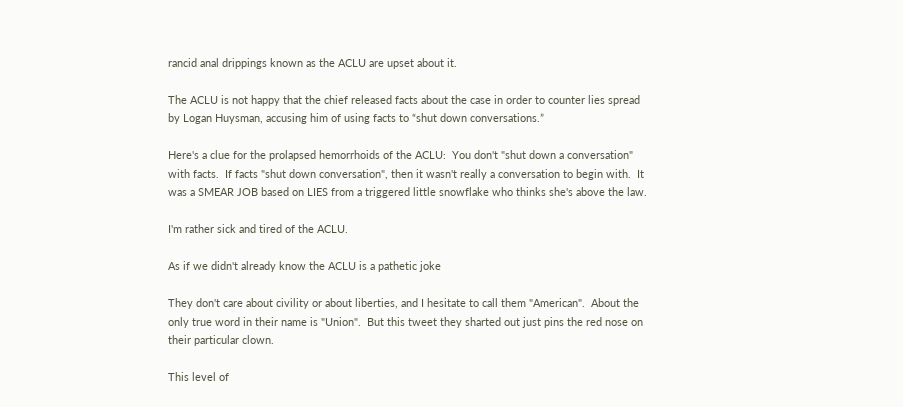rancid anal drippings known as the ACLU are upset about it.

The ACLU is not happy that the chief released facts about the case in order to counter lies spread by Logan Huysman, accusing him of using facts to “shut down conversations.”

Here's a clue for the prolapsed hemorrhoids of the ACLU:  You don't "shut down a conversation" with facts.  If facts "shut down conversation", then it wasn't really a conversation to begin with.  It was a SMEAR JOB based on LIES from a triggered little snowflake who thinks she's above the law.

I'm rather sick and tired of the ACLU.

As if we didn't already know the ACLU is a pathetic joke

They don't care about civility or about liberties, and I hesitate to call them "American".  About the only true word in their name is "Union".  But this tweet they sharted out just pins the red nose on their particular clown.

This level of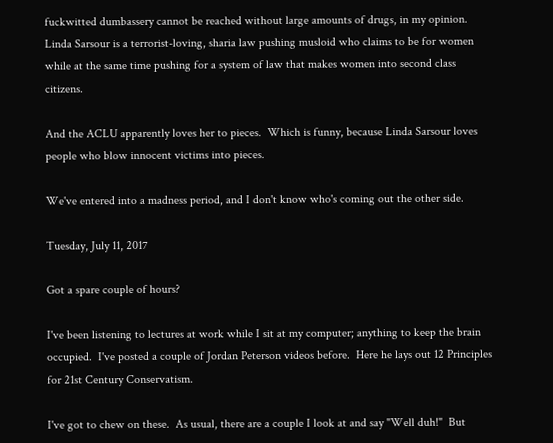fuckwitted dumbassery cannot be reached without large amounts of drugs, in my opinion.  Linda Sarsour is a terrorist-loving, sharia law pushing musloid who claims to be for women while at the same time pushing for a system of law that makes women into second class citizens.

And the ACLU apparently loves her to pieces.  Which is funny, because Linda Sarsour loves people who blow innocent victims into pieces.

We've entered into a madness period, and I don't know who's coming out the other side.

Tuesday, July 11, 2017

Got a spare couple of hours?

I've been listening to lectures at work while I sit at my computer; anything to keep the brain occupied.  I've posted a couple of Jordan Peterson videos before.  Here he lays out 12 Principles for 21st Century Conservatism.

I've got to chew on these.  As usual, there are a couple I look at and say "Well duh!"  But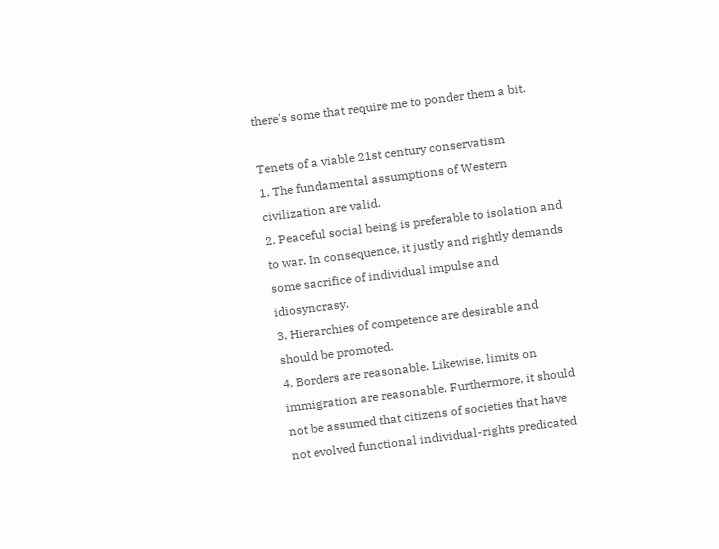there's some that require me to ponder them a bit.

Tenets of a viable 21st century conservatism
1. The fundamental assumptions of Western civilization are valid.
2. Peaceful social being is preferable to isolation and to war. In consequence, it justly and rightly demands some sacrifice of individual impulse and idiosyncrasy.
3. Hierarchies of competence are desirable and should be promoted.
4. Borders are reasonable. Likewise, limits on immigration are reasonable. Furthermore, it should not be assumed that citizens of societies that have not evolved functional individual-rights predicated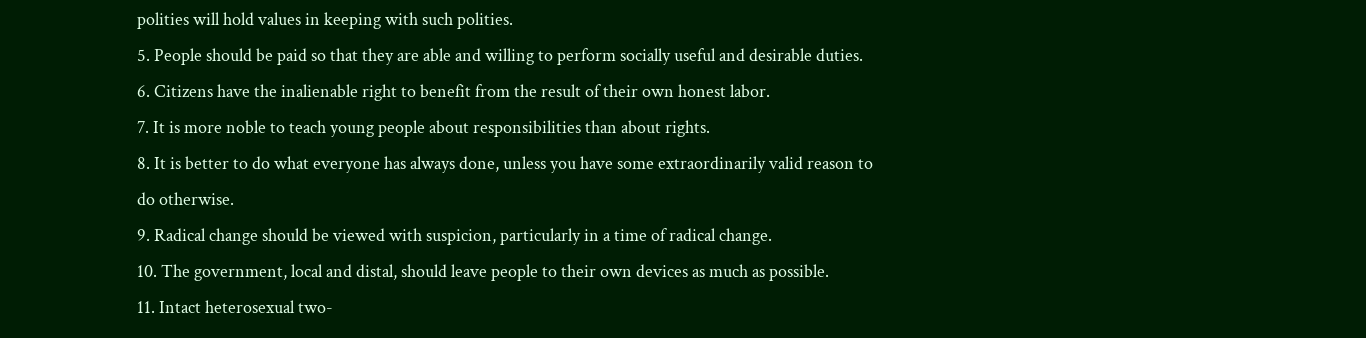polities will hold values in keeping with such polities.
5. People should be paid so that they are able and willing to perform socially useful and desirable duties.
6. Citizens have the inalienable right to benefit from the result of their own honest labor.
7. It is more noble to teach young people about responsibilities than about rights.
8. It is better to do what everyone has always done, unless you have some extraordinarily valid reason to do otherwise.
9. Radical change should be viewed with suspicion, particularly in a time of radical change.
10. The government, local and distal, should leave people to their own devices as much as possible.
11. Intact heterosexual two-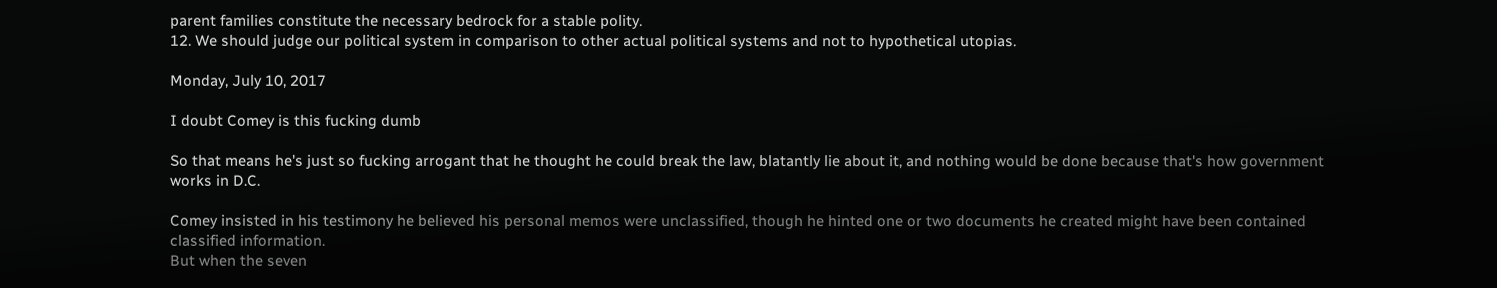parent families constitute the necessary bedrock for a stable polity.
12. We should judge our political system in comparison to other actual political systems and not to hypothetical utopias.

Monday, July 10, 2017

I doubt Comey is this fucking dumb

So that means he's just so fucking arrogant that he thought he could break the law, blatantly lie about it, and nothing would be done because that's how government works in D.C.

Comey insisted in his testimony he believed his personal memos were unclassified, though he hinted one or two documents he created might have been contained classified information.
But when the seven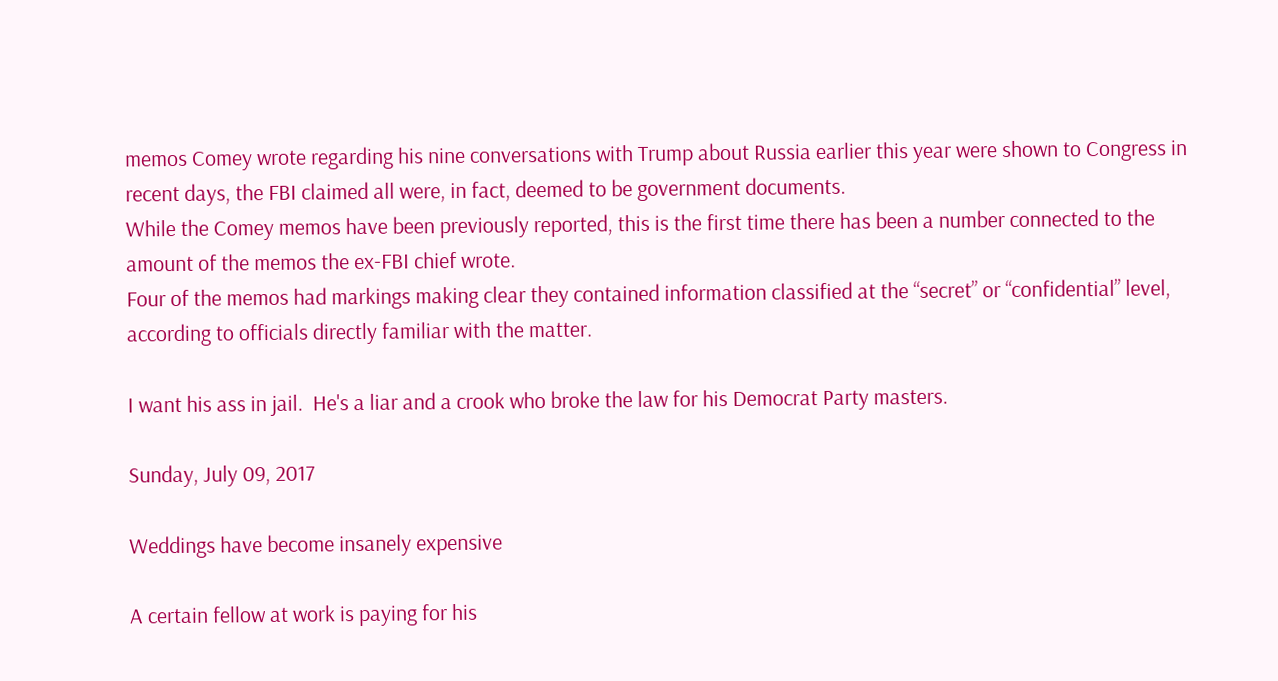memos Comey wrote regarding his nine conversations with Trump about Russia earlier this year were shown to Congress in recent days, the FBI claimed all were, in fact, deemed to be government documents.
While the Comey memos have been previously reported, this is the first time there has been a number connected to the amount of the memos the ex-FBI chief wrote.
Four of the memos had markings making clear they contained information classified at the “secret” or “confidential” level, according to officials directly familiar with the matter.

I want his ass in jail.  He's a liar and a crook who broke the law for his Democrat Party masters.

Sunday, July 09, 2017

Weddings have become insanely expensive

A certain fellow at work is paying for his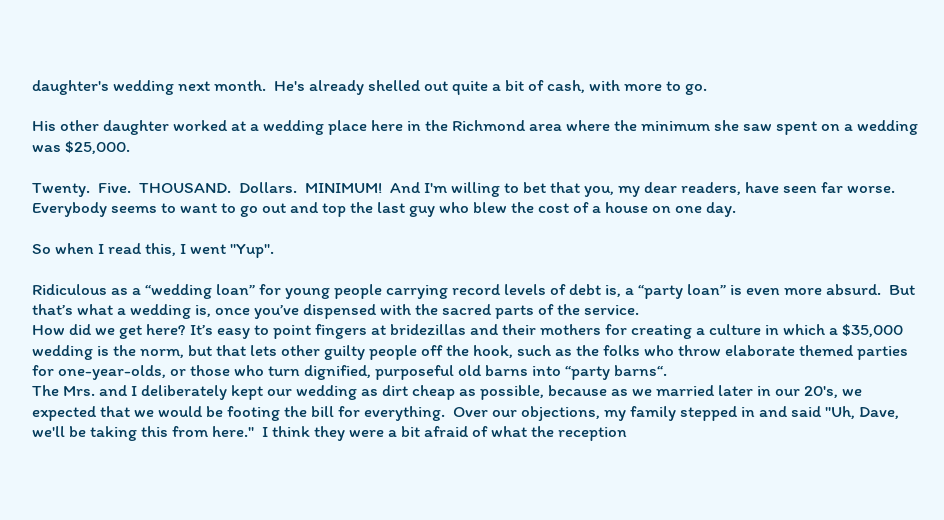daughter's wedding next month.  He's already shelled out quite a bit of cash, with more to go.

His other daughter worked at a wedding place here in the Richmond area where the minimum she saw spent on a wedding was $25,000.

Twenty.  Five.  THOUSAND.  Dollars.  MINIMUM!  And I'm willing to bet that you, my dear readers, have seen far worse.  Everybody seems to want to go out and top the last guy who blew the cost of a house on one day.

So when I read this, I went "Yup".

Ridiculous as a “wedding loan” for young people carrying record levels of debt is, a “party loan” is even more absurd.  But that’s what a wedding is, once you’ve dispensed with the sacred parts of the service.
How did we get here? It’s easy to point fingers at bridezillas and their mothers for creating a culture in which a $35,000 wedding is the norm, but that lets other guilty people off the hook, such as the folks who throw elaborate themed parties for one-year-olds, or those who turn dignified, purposeful old barns into “party barns“.
The Mrs. and I deliberately kept our wedding as dirt cheap as possible, because as we married later in our 20's, we expected that we would be footing the bill for everything.  Over our objections, my family stepped in and said "Uh, Dave, we'll be taking this from here."  I think they were a bit afraid of what the reception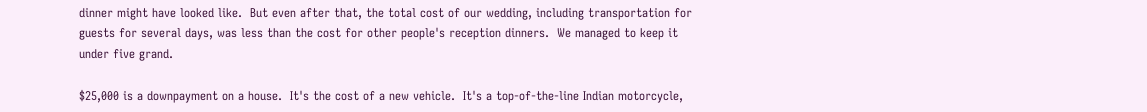dinner might have looked like.  But even after that, the total cost of our wedding, including transportation for guests for several days, was less than the cost for other people's reception dinners.  We managed to keep it under five grand.

$25,000 is a downpayment on a house.  It's the cost of a new vehicle.  It's a top-of-the-line Indian motorcycle,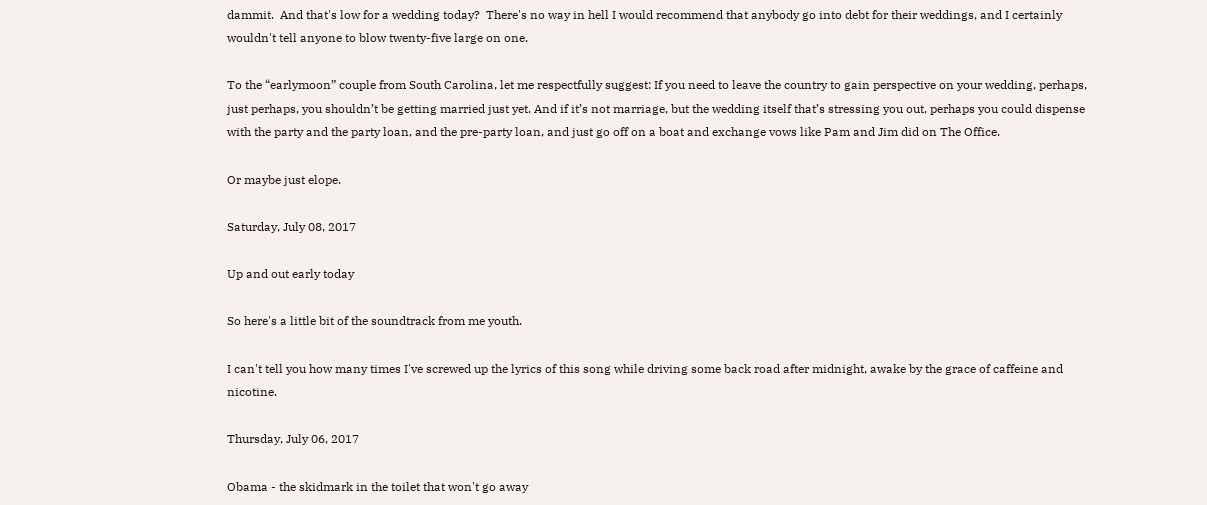dammit.  And that's low for a wedding today?  There's no way in hell I would recommend that anybody go into debt for their weddings, and I certainly wouldn't tell anyone to blow twenty-five large on one.

To the “earlymoon” couple from South Carolina, let me respectfully suggest: If you need to leave the country to gain perspective on your wedding, perhaps, just perhaps, you shouldn’t be getting married just yet. And if it’s not marriage, but the wedding itself that’s stressing you out, perhaps you could dispense with the party and the party loan, and the pre-party loan, and just go off on a boat and exchange vows like Pam and Jim did on The Office.

Or maybe just elope.

Saturday, July 08, 2017

Up and out early today

So here's a little bit of the soundtrack from me youth.

I can't tell you how many times I've screwed up the lyrics of this song while driving some back road after midnight, awake by the grace of caffeine and nicotine.

Thursday, July 06, 2017

Obama - the skidmark in the toilet that won't go away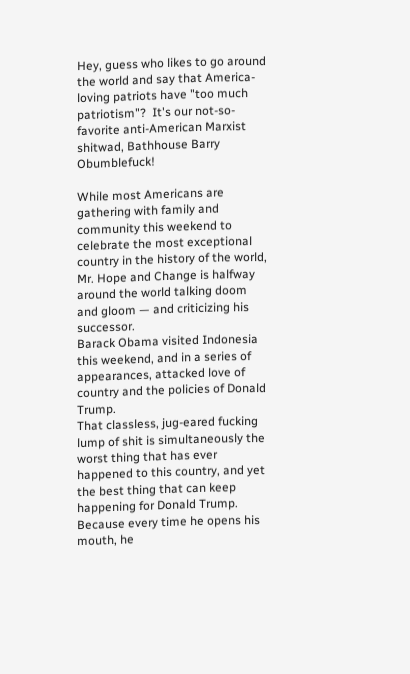Hey, guess who likes to go around the world and say that America-loving patriots have "too much patriotism"?  It's our not-so-favorite anti-American Marxist shitwad, Bathhouse Barry Obumblefuck!

While most Americans are gathering with family and community this weekend to celebrate the most exceptional country in the history of the world, Mr. Hope and Change is halfway around the world talking doom and gloom — and criticizing his successor.
Barack Obama visited Indonesia this weekend, and in a series of appearances, attacked love of country and the policies of Donald Trump.
That classless, jug-eared fucking lump of shit is simultaneously the worst thing that has ever happened to this country, and yet the best thing that can keep happening for Donald Trump.  Because every time he opens his mouth, he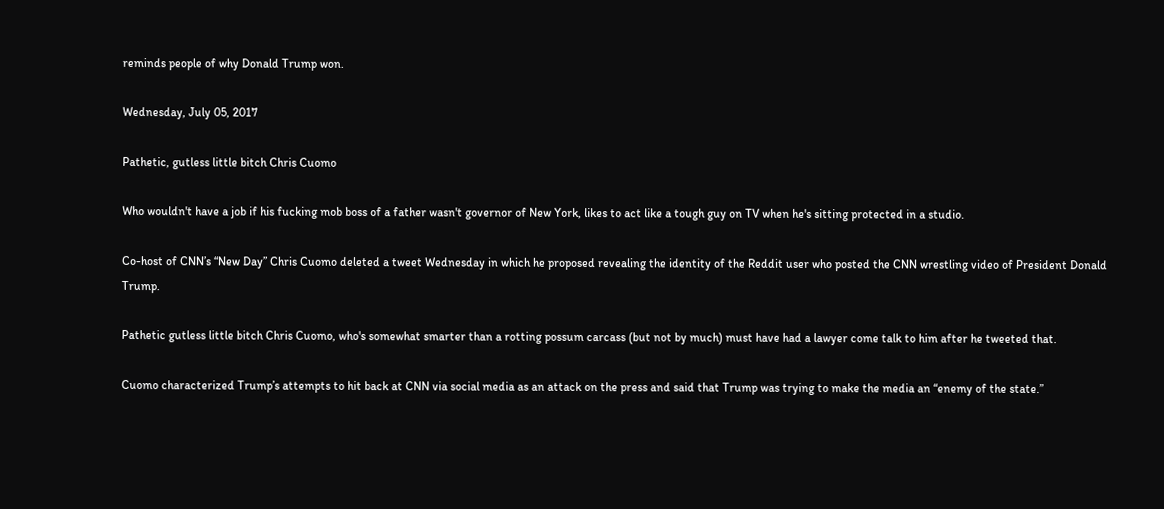reminds people of why Donald Trump won.

Wednesday, July 05, 2017

Pathetic, gutless little bitch Chris Cuomo

Who wouldn't have a job if his fucking mob boss of a father wasn't governor of New York, likes to act like a tough guy on TV when he's sitting protected in a studio.

Co-host of CNN’s “New Day” Chris Cuomo deleted a tweet Wednesday in which he proposed revealing the identity of the Reddit user who posted the CNN wrestling video of President Donald Trump.

Pathetic gutless little bitch Chris Cuomo, who's somewhat smarter than a rotting possum carcass (but not by much) must have had a lawyer come talk to him after he tweeted that.

Cuomo characterized Trump’s attempts to hit back at CNN via social media as an attack on the press and said that Trump was trying to make the media an “enemy of the state.”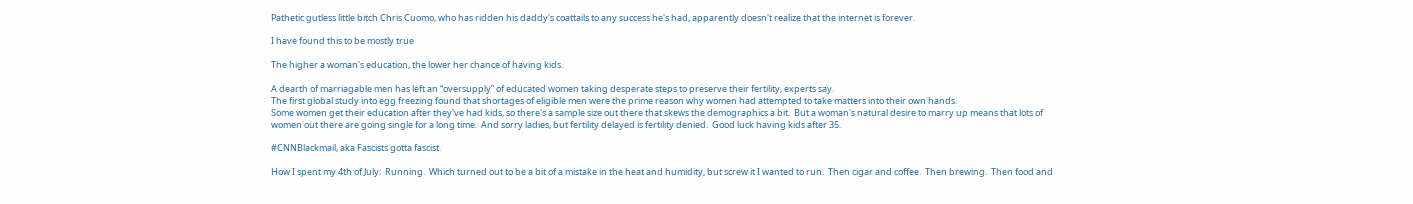Pathetic gutless little bitch Chris Cuomo, who has ridden his daddy's coattails to any success he's had, apparently doesn't realize that the internet is forever.

I have found this to be mostly true

The higher a woman's education, the lower her chance of having kids.

A dearth of marriagable men has left an “oversupply” of educated women taking desperate steps to preserve their fertility, experts say.
The first global study into egg freezing found that shortages of eligible men were the prime reason why women had attempted to take matters into their own hands.
Some women get their education after they've had kids, so there's a sample size out there that skews the demographics a bit.  But a woman's natural desire to marry up means that lots of women out there are going single for a long time.  And sorry ladies, but fertility delayed is fertility denied.  Good luck having kids after 35.

#CNNBlackmail, aka Fascists gotta fascist.

How I spent my 4th of July:  Running.  Which turned out to be a bit of a mistake in the heat and humidity, but screw it I wanted to run.  Then cigar and coffee.  Then brewing.  Then food and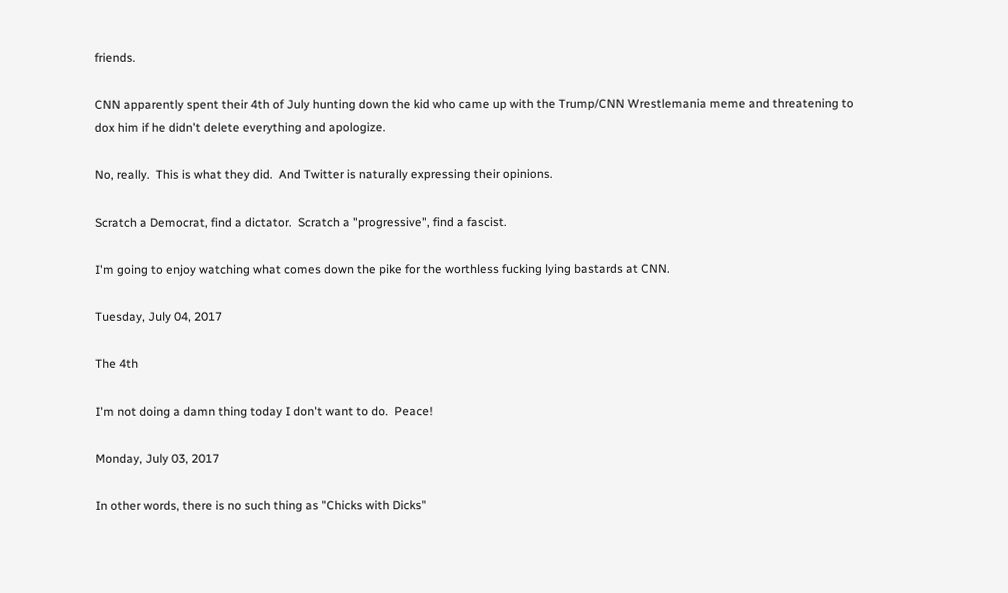friends.

CNN apparently spent their 4th of July hunting down the kid who came up with the Trump/CNN Wrestlemania meme and threatening to dox him if he didn't delete everything and apologize.

No, really.  This is what they did.  And Twitter is naturally expressing their opinions.

Scratch a Democrat, find a dictator.  Scratch a "progressive", find a fascist.

I'm going to enjoy watching what comes down the pike for the worthless fucking lying bastards at CNN.

Tuesday, July 04, 2017

The 4th

I'm not doing a damn thing today I don't want to do.  Peace!

Monday, July 03, 2017

In other words, there is no such thing as "Chicks with Dicks"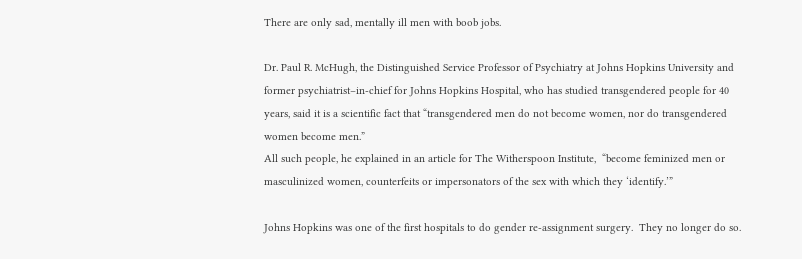There are only sad, mentally ill men with boob jobs.

Dr. Paul R. McHugh, the Distinguished Service Professor of Psychiatry at Johns Hopkins University and former psychiatrist–in-chief for Johns Hopkins Hospital, who has studied transgendered people for 40 years, said it is a scientific fact that “transgendered men do not become women, nor do transgendered women become men.”
All such people, he explained in an article for The Witherspoon Institute,  “become feminized men or masculinized women, counterfeits or impersonators of the sex with which they ‘identify.’”

Johns Hopkins was one of the first hospitals to do gender re-assignment surgery.  They no longer do so.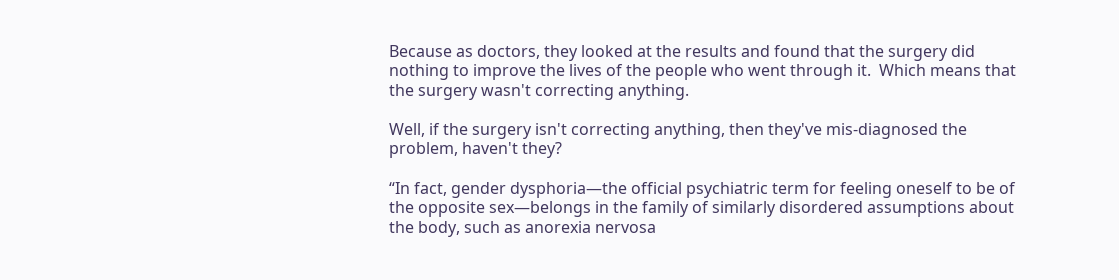Because as doctors, they looked at the results and found that the surgery did nothing to improve the lives of the people who went through it.  Which means that the surgery wasn't correcting anything.

Well, if the surgery isn't correcting anything, then they've mis-diagnosed the problem, haven't they?

“In fact, gender dysphoria—the official psychiatric term for feeling oneself to be of the opposite sex—belongs in the family of similarly disordered assumptions about the body, such as anorexia nervosa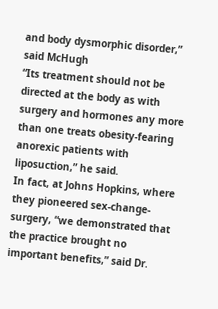and body dysmorphic disorder,” said McHugh
“Its treatment should not be directed at the body as with surgery and hormones any more than one treats obesity-fearing anorexic patients with liposuction,” he said.
In fact, at Johns Hopkins, where they pioneered sex-change-surgery, “we demonstrated that the practice brought no important benefits,” said Dr.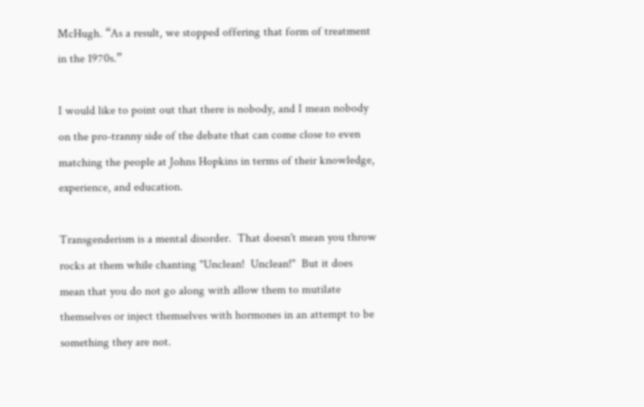McHugh. “As a result, we stopped offering that form of treatment in the 1970s.”

I would like to point out that there is nobody, and I mean nobody on the pro-tranny side of the debate that can come close to even matching the people at Johns Hopkins in terms of their knowledge, experience, and education.

Transgenderism is a mental disorder.  That doesn't mean you throw rocks at them while chanting "Unclean!  Unclean!"  But it does mean that you do not go along with allow them to mutilate themselves or inject themselves with hormones in an attempt to be something they are not.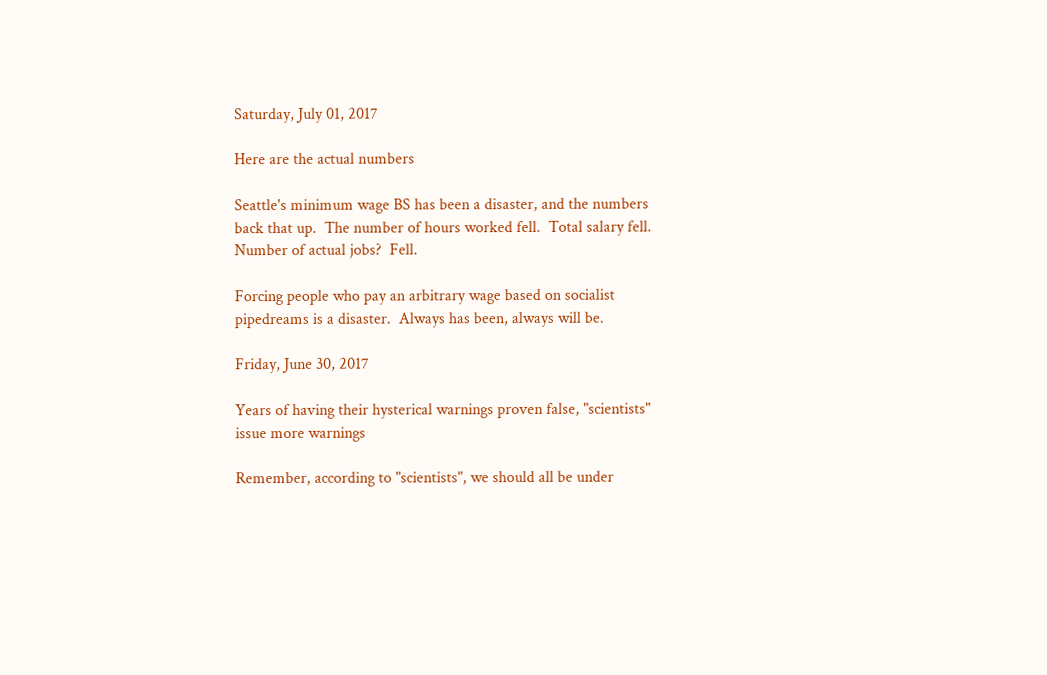Saturday, July 01, 2017

Here are the actual numbers

Seattle's minimum wage BS has been a disaster, and the numbers back that up.  The number of hours worked fell.  Total salary fell.  Number of actual jobs?  Fell.

Forcing people who pay an arbitrary wage based on socialist pipedreams is a disaster.  Always has been, always will be.

Friday, June 30, 2017

Years of having their hysterical warnings proven false, "scientists" issue more warnings

Remember, according to "scientists", we should all be under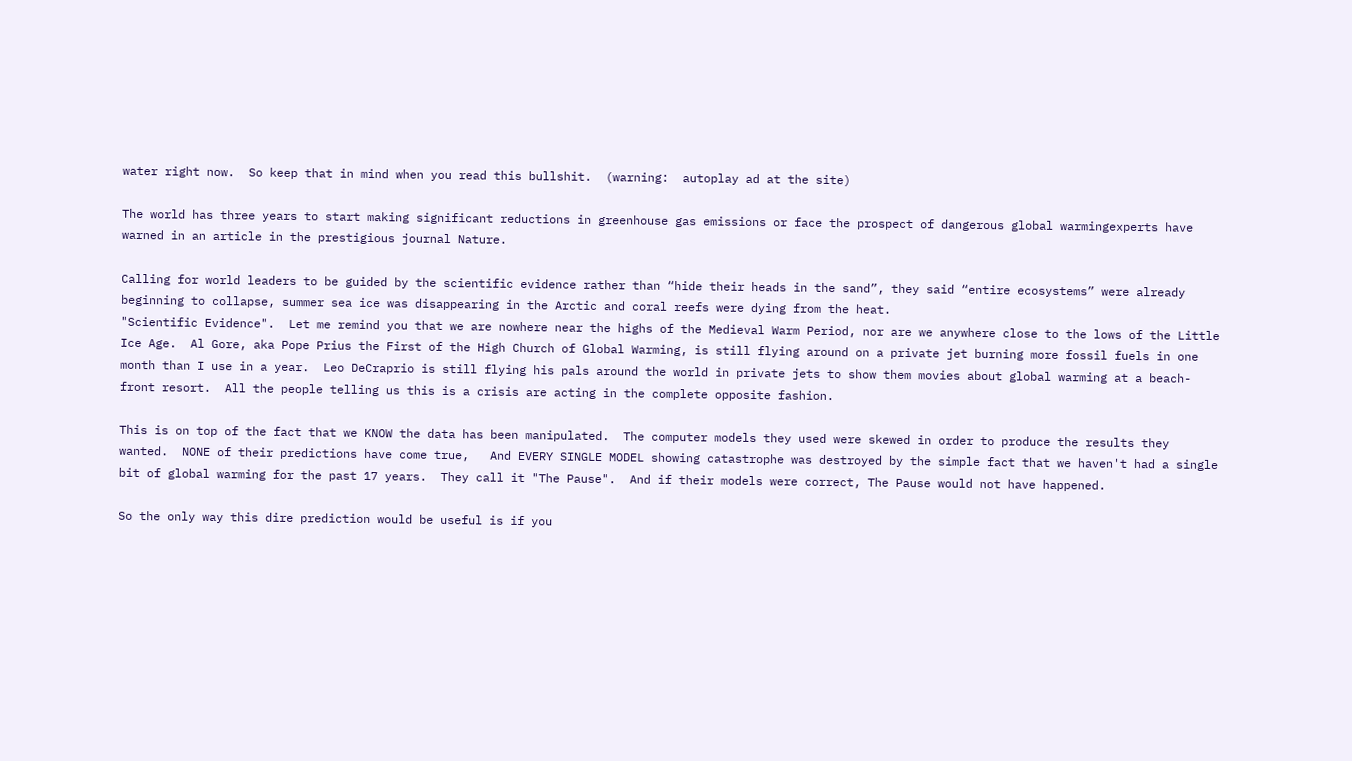water right now.  So keep that in mind when you read this bullshit.  (warning:  autoplay ad at the site)

The world has three years to start making significant reductions in greenhouse gas emissions or face the prospect of dangerous global warmingexperts have warned in an article in the prestigious journal Nature.

Calling for world leaders to be guided by the scientific evidence rather than “hide their heads in the sand”, they said “entire ecosystems” were already beginning to collapse, summer sea ice was disappearing in the Arctic and coral reefs were dying from the heat.
"Scientific Evidence".  Let me remind you that we are nowhere near the highs of the Medieval Warm Period, nor are we anywhere close to the lows of the Little Ice Age.  Al Gore, aka Pope Prius the First of the High Church of Global Warming, is still flying around on a private jet burning more fossil fuels in one month than I use in a year.  Leo DeCraprio is still flying his pals around the world in private jets to show them movies about global warming at a beach-front resort.  All the people telling us this is a crisis are acting in the complete opposite fashion.

This is on top of the fact that we KNOW the data has been manipulated.  The computer models they used were skewed in order to produce the results they wanted.  NONE of their predictions have come true,   And EVERY SINGLE MODEL showing catastrophe was destroyed by the simple fact that we haven't had a single bit of global warming for the past 17 years.  They call it "The Pause".  And if their models were correct, The Pause would not have happened.

So the only way this dire prediction would be useful is if you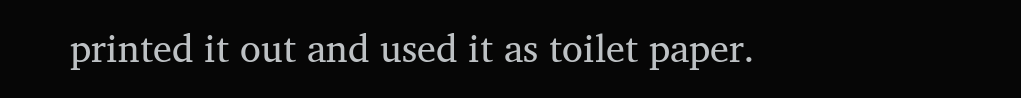printed it out and used it as toilet paper.